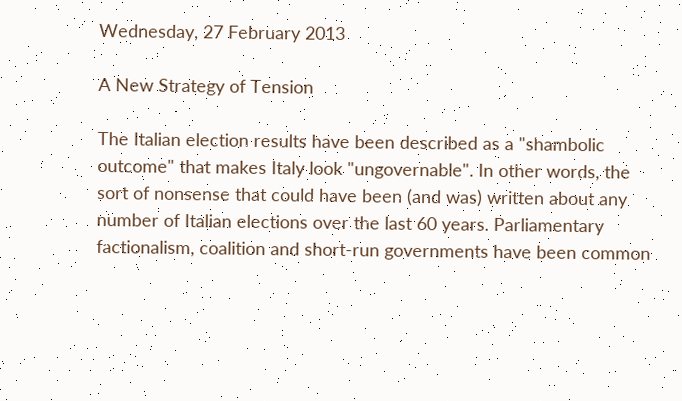Wednesday, 27 February 2013

A New Strategy of Tension

The Italian election results have been described as a "shambolic outcome" that makes Italy look "ungovernable". In other words, the sort of nonsense that could have been (and was) written about any number of Italian elections over the last 60 years. Parliamentary factionalism, coalition and short-run governments have been common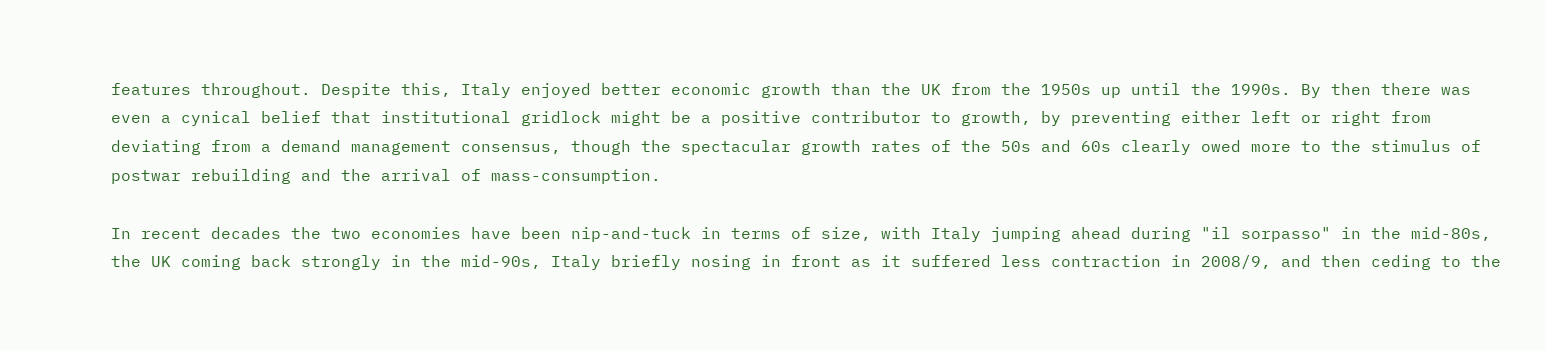features throughout. Despite this, Italy enjoyed better economic growth than the UK from the 1950s up until the 1990s. By then there was even a cynical belief that institutional gridlock might be a positive contributor to growth, by preventing either left or right from deviating from a demand management consensus, though the spectacular growth rates of the 50s and 60s clearly owed more to the stimulus of postwar rebuilding and the arrival of mass-consumption.

In recent decades the two economies have been nip-and-tuck in terms of size, with Italy jumping ahead during "il sorpasso" in the mid-80s, the UK coming back strongly in the mid-90s, Italy briefly nosing in front as it suffered less contraction in 2008/9, and then ceding to the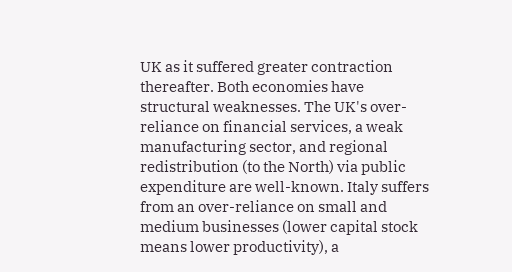UK as it suffered greater contraction thereafter. Both economies have structural weaknesses. The UK's over-reliance on financial services, a weak manufacturing sector, and regional redistribution (to the North) via public expenditure are well-known. Italy suffers from an over-reliance on small and medium businesses (lower capital stock means lower productivity), a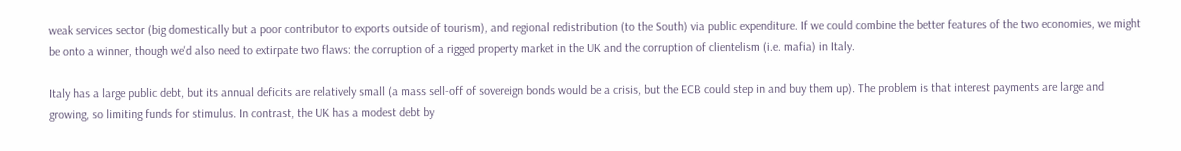weak services sector (big domestically but a poor contributor to exports outside of tourism), and regional redistribution (to the South) via public expenditure. If we could combine the better features of the two economies, we might be onto a winner, though we'd also need to extirpate two flaws: the corruption of a rigged property market in the UK and the corruption of clientelism (i.e. mafia) in Italy.

Italy has a large public debt, but its annual deficits are relatively small (a mass sell-off of sovereign bonds would be a crisis, but the ECB could step in and buy them up). The problem is that interest payments are large and growing, so limiting funds for stimulus. In contrast, the UK has a modest debt by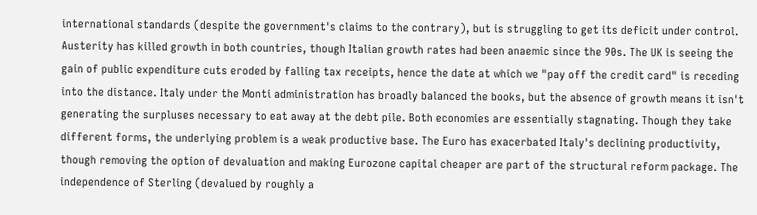international standards (despite the government's claims to the contrary), but is struggling to get its deficit under control. Austerity has killed growth in both countries, though Italian growth rates had been anaemic since the 90s. The UK is seeing the gain of public expenditure cuts eroded by falling tax receipts, hence the date at which we "pay off the credit card" is receding into the distance. Italy under the Monti administration has broadly balanced the books, but the absence of growth means it isn't generating the surpluses necessary to eat away at the debt pile. Both economies are essentially stagnating. Though they take different forms, the underlying problem is a weak productive base. The Euro has exacerbated Italy's declining productivity, though removing the option of devaluation and making Eurozone capital cheaper are part of the structural reform package. The independence of Sterling (devalued by roughly a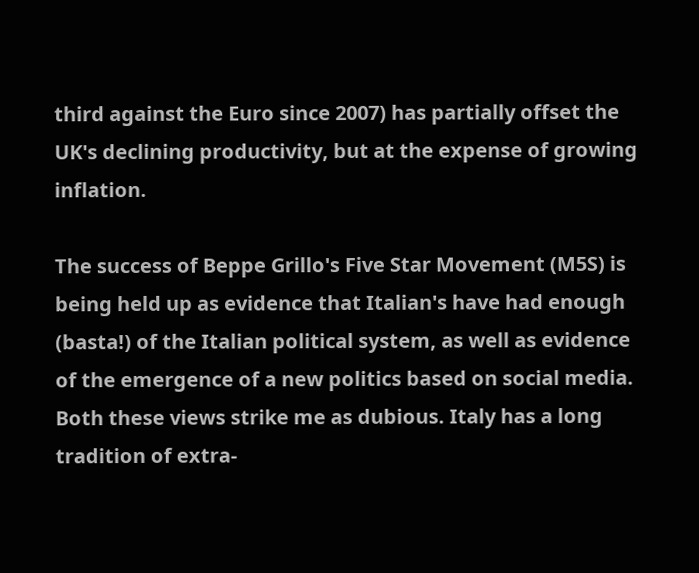third against the Euro since 2007) has partially offset the UK's declining productivity, but at the expense of growing inflation.

The success of Beppe Grillo's Five Star Movement (M5S) is being held up as evidence that Italian's have had enough (basta!) of the Italian political system, as well as evidence of the emergence of a new politics based on social media. Both these views strike me as dubious. Italy has a long tradition of extra-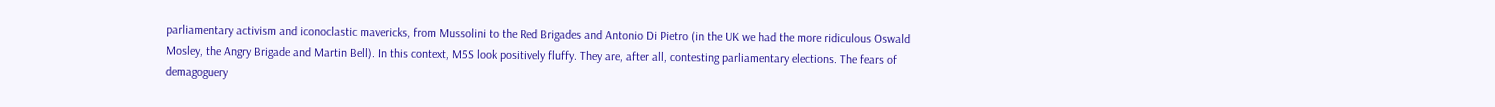parliamentary activism and iconoclastic mavericks, from Mussolini to the Red Brigades and Antonio Di Pietro (in the UK we had the more ridiculous Oswald Mosley, the Angry Brigade and Martin Bell). In this context, M5S look positively fluffy. They are, after all, contesting parliamentary elections. The fears of demagoguery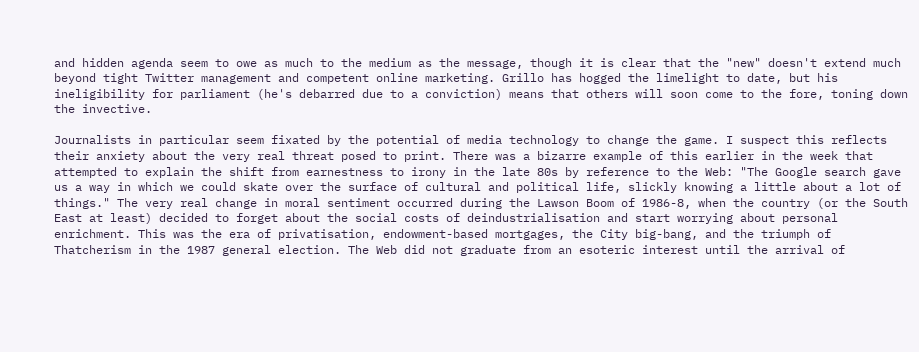and hidden agenda seem to owe as much to the medium as the message, though it is clear that the "new" doesn't extend much beyond tight Twitter management and competent online marketing. Grillo has hogged the limelight to date, but his ineligibility for parliament (he's debarred due to a conviction) means that others will soon come to the fore, toning down the invective.

Journalists in particular seem fixated by the potential of media technology to change the game. I suspect this reflects their anxiety about the very real threat posed to print. There was a bizarre example of this earlier in the week that attempted to explain the shift from earnestness to irony in the late 80s by reference to the Web: "The Google search gave us a way in which we could skate over the surface of cultural and political life, slickly knowing a little about a lot of things." The very real change in moral sentiment occurred during the Lawson Boom of 1986-8, when the country (or the South East at least) decided to forget about the social costs of deindustrialisation and start worrying about personal enrichment. This was the era of privatisation, endowment-based mortgages, the City big-bang, and the triumph of Thatcherism in the 1987 general election. The Web did not graduate from an esoteric interest until the arrival of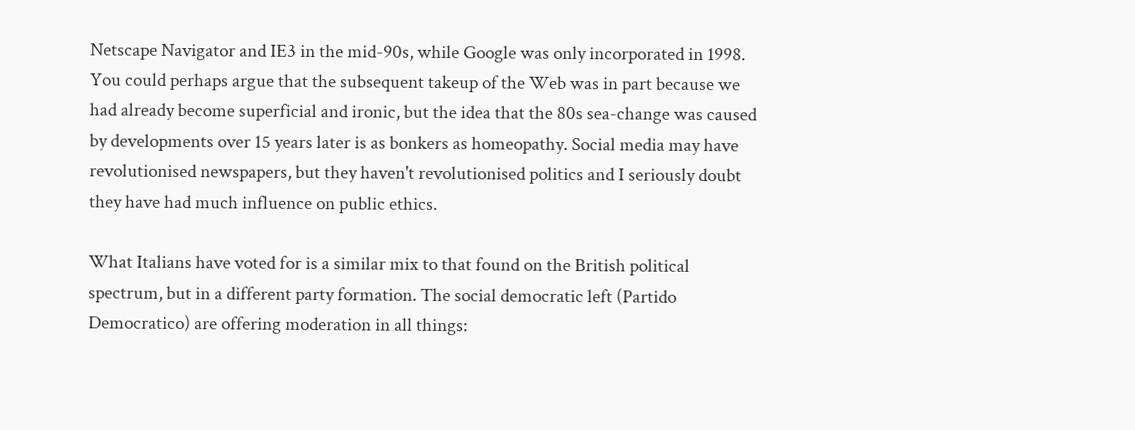Netscape Navigator and IE3 in the mid-90s, while Google was only incorporated in 1998. You could perhaps argue that the subsequent takeup of the Web was in part because we had already become superficial and ironic, but the idea that the 80s sea-change was caused by developments over 15 years later is as bonkers as homeopathy. Social media may have revolutionised newspapers, but they haven't revolutionised politics and I seriously doubt they have had much influence on public ethics.

What Italians have voted for is a similar mix to that found on the British political spectrum, but in a different party formation. The social democratic left (Partido Democratico) are offering moderation in all things: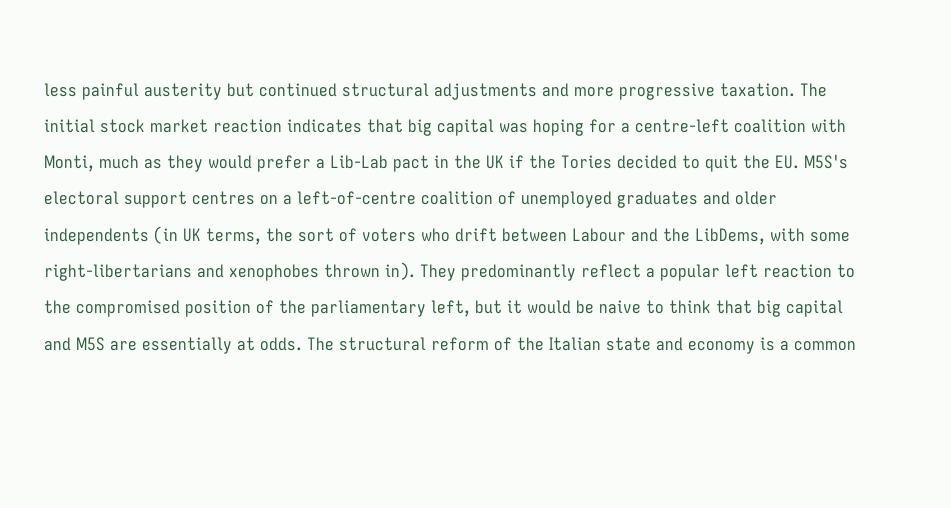less painful austerity but continued structural adjustments and more progressive taxation. The initial stock market reaction indicates that big capital was hoping for a centre-left coalition with Monti, much as they would prefer a Lib-Lab pact in the UK if the Tories decided to quit the EU. M5S's electoral support centres on a left-of-centre coalition of unemployed graduates and older independents (in UK terms, the sort of voters who drift between Labour and the LibDems, with some right-libertarians and xenophobes thrown in). They predominantly reflect a popular left reaction to the compromised position of the parliamentary left, but it would be naive to think that big capital and M5S are essentially at odds. The structural reform of the Italian state and economy is a common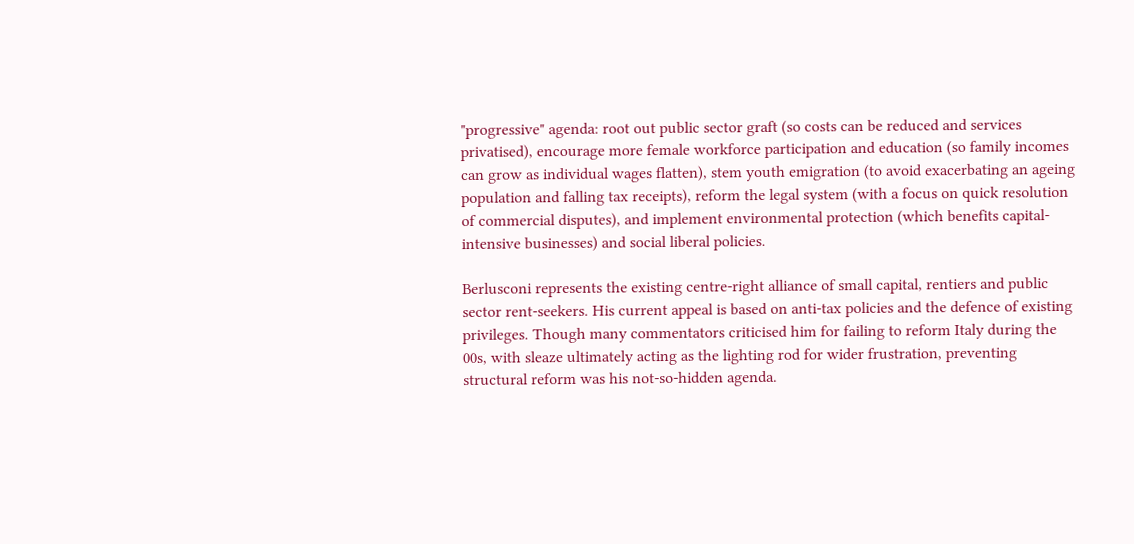"progressive" agenda: root out public sector graft (so costs can be reduced and services privatised), encourage more female workforce participation and education (so family incomes can grow as individual wages flatten), stem youth emigration (to avoid exacerbating an ageing population and falling tax receipts), reform the legal system (with a focus on quick resolution of commercial disputes), and implement environmental protection (which benefits capital-intensive businesses) and social liberal policies.

Berlusconi represents the existing centre-right alliance of small capital, rentiers and public sector rent-seekers. His current appeal is based on anti-tax policies and the defence of existing privileges. Though many commentators criticised him for failing to reform Italy during the 00s, with sleaze ultimately acting as the lighting rod for wider frustration, preventing structural reform was his not-so-hidden agenda.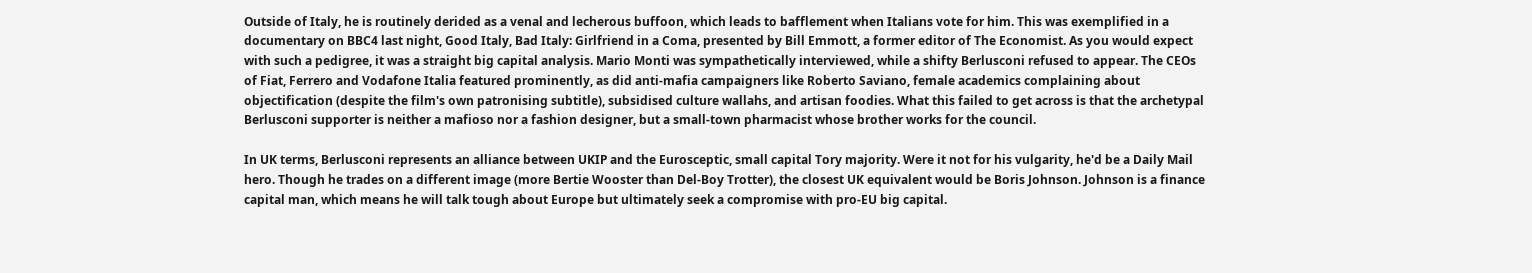Outside of Italy, he is routinely derided as a venal and lecherous buffoon, which leads to bafflement when Italians vote for him. This was exemplified in a documentary on BBC4 last night, Good Italy, Bad Italy: Girlfriend in a Coma, presented by Bill Emmott, a former editor of The Economist. As you would expect with such a pedigree, it was a straight big capital analysis. Mario Monti was sympathetically interviewed, while a shifty Berlusconi refused to appear. The CEOs of Fiat, Ferrero and Vodafone Italia featured prominently, as did anti-mafia campaigners like Roberto Saviano, female academics complaining about objectification (despite the film's own patronising subtitle), subsidised culture wallahs, and artisan foodies. What this failed to get across is that the archetypal Berlusconi supporter is neither a mafioso nor a fashion designer, but a small-town pharmacist whose brother works for the council.

In UK terms, Berlusconi represents an alliance between UKIP and the Eurosceptic, small capital Tory majority. Were it not for his vulgarity, he'd be a Daily Mail hero. Though he trades on a different image (more Bertie Wooster than Del-Boy Trotter), the closest UK equivalent would be Boris Johnson. Johnson is a finance capital man, which means he will talk tough about Europe but ultimately seek a compromise with pro-EU big capital.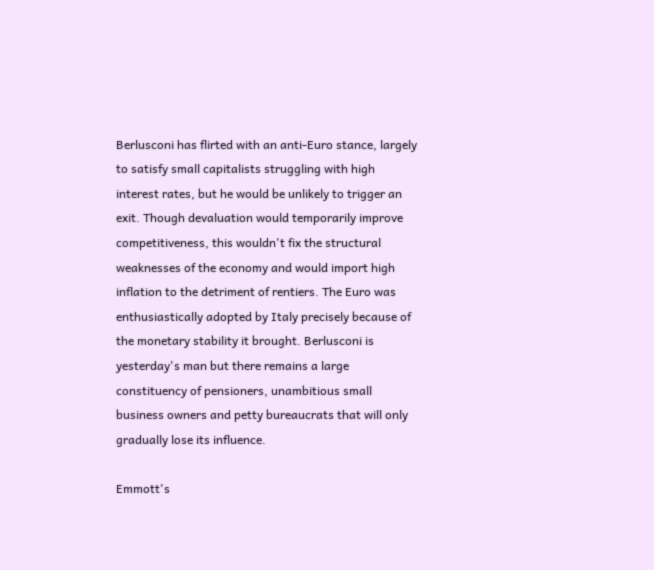Berlusconi has flirted with an anti-Euro stance, largely to satisfy small capitalists struggling with high interest rates, but he would be unlikely to trigger an exit. Though devaluation would temporarily improve competitiveness, this wouldn't fix the structural weaknesses of the economy and would import high inflation to the detriment of rentiers. The Euro was enthusiastically adopted by Italy precisely because of the monetary stability it brought. Berlusconi is yesterday's man but there remains a large constituency of pensioners, unambitious small business owners and petty bureaucrats that will only gradually lose its influence.

Emmott's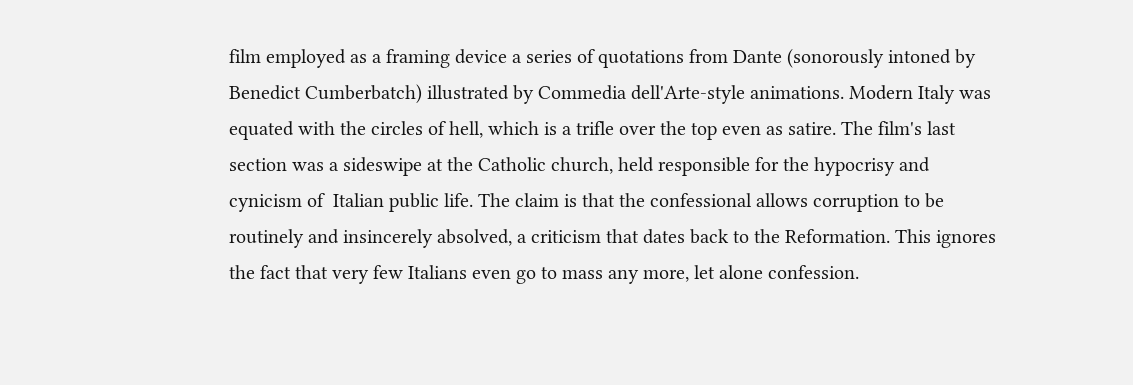film employed as a framing device a series of quotations from Dante (sonorously intoned by Benedict Cumberbatch) illustrated by Commedia dell'Arte-style animations. Modern Italy was equated with the circles of hell, which is a trifle over the top even as satire. The film's last section was a sideswipe at the Catholic church, held responsible for the hypocrisy and cynicism of  Italian public life. The claim is that the confessional allows corruption to be routinely and insincerely absolved, a criticism that dates back to the Reformation. This ignores the fact that very few Italians even go to mass any more, let alone confession.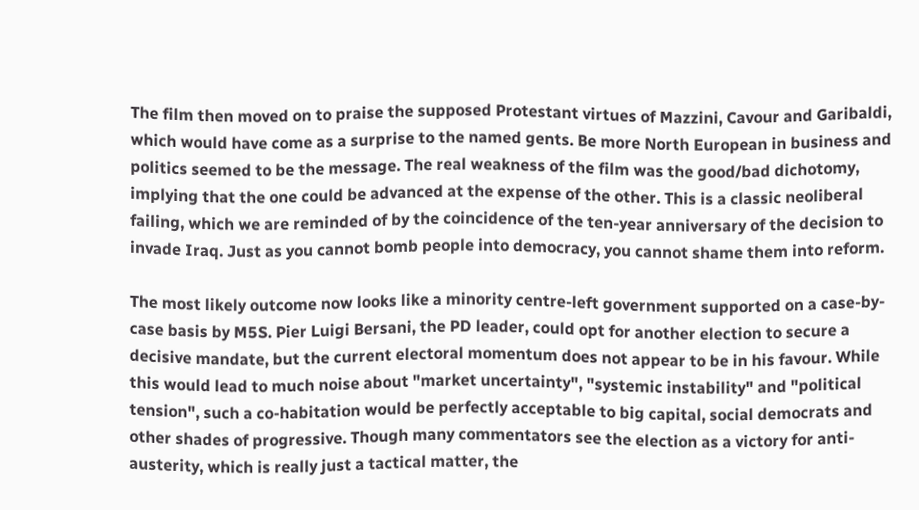The film then moved on to praise the supposed Protestant virtues of Mazzini, Cavour and Garibaldi, which would have come as a surprise to the named gents. Be more North European in business and politics seemed to be the message. The real weakness of the film was the good/bad dichotomy, implying that the one could be advanced at the expense of the other. This is a classic neoliberal failing, which we are reminded of by the coincidence of the ten-year anniversary of the decision to invade Iraq. Just as you cannot bomb people into democracy, you cannot shame them into reform.

The most likely outcome now looks like a minority centre-left government supported on a case-by-case basis by M5S. Pier Luigi Bersani, the PD leader, could opt for another election to secure a decisive mandate, but the current electoral momentum does not appear to be in his favour. While this would lead to much noise about "market uncertainty", "systemic instability" and "political tension", such a co-habitation would be perfectly acceptable to big capital, social democrats and other shades of progressive. Though many commentators see the election as a victory for anti-austerity, which is really just a tactical matter, the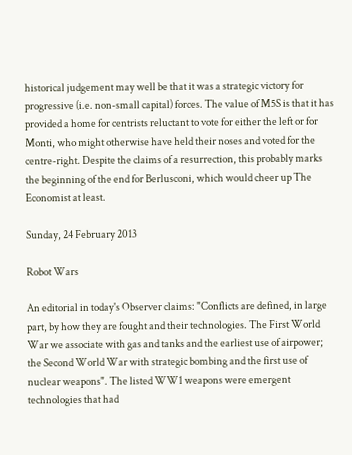historical judgement may well be that it was a strategic victory for progressive (i.e. non-small capital) forces. The value of M5S is that it has provided a home for centrists reluctant to vote for either the left or for Monti, who might otherwise have held their noses and voted for the centre-right. Despite the claims of a resurrection, this probably marks the beginning of the end for Berlusconi, which would cheer up The Economist at least.

Sunday, 24 February 2013

Robot Wars

An editorial in today's Observer claims: "Conflicts are defined, in large part, by how they are fought and their technologies. The First World War we associate with gas and tanks and the earliest use of airpower; the Second World War with strategic bombing and the first use of nuclear weapons". The listed WW1 weapons were emergent technologies that had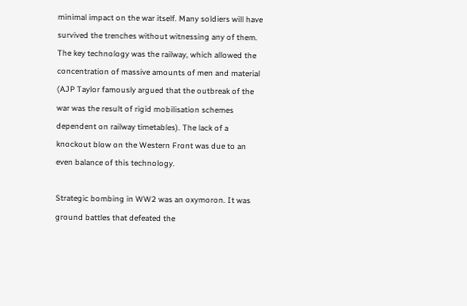minimal impact on the war itself. Many soldiers will have survived the trenches without witnessing any of them. The key technology was the railway, which allowed the concentration of massive amounts of men and material (AJP Taylor famously argued that the outbreak of the war was the result of rigid mobilisation schemes dependent on railway timetables). The lack of a knockout blow on the Western Front was due to an even balance of this technology.

Strategic bombing in WW2 was an oxymoron. It was ground battles that defeated the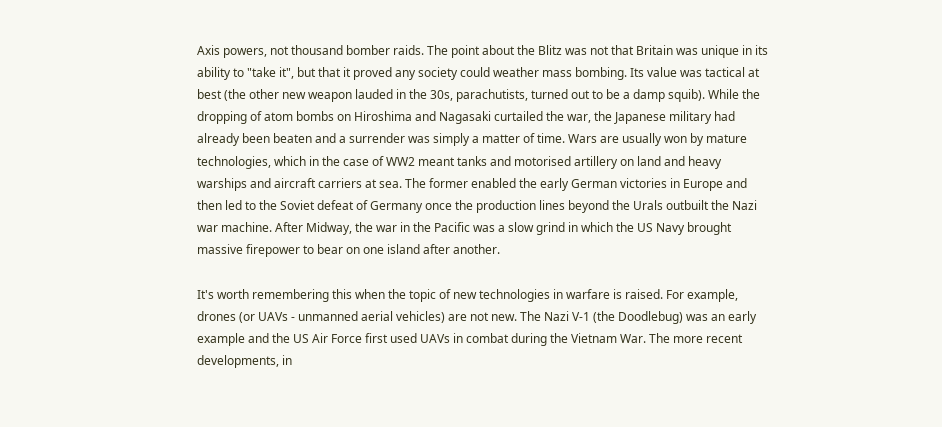Axis powers, not thousand bomber raids. The point about the Blitz was not that Britain was unique in its ability to "take it", but that it proved any society could weather mass bombing. Its value was tactical at best (the other new weapon lauded in the 30s, parachutists, turned out to be a damp squib). While the dropping of atom bombs on Hiroshima and Nagasaki curtailed the war, the Japanese military had already been beaten and a surrender was simply a matter of time. Wars are usually won by mature technologies, which in the case of WW2 meant tanks and motorised artillery on land and heavy warships and aircraft carriers at sea. The former enabled the early German victories in Europe and then led to the Soviet defeat of Germany once the production lines beyond the Urals outbuilt the Nazi war machine. After Midway, the war in the Pacific was a slow grind in which the US Navy brought massive firepower to bear on one island after another.

It's worth remembering this when the topic of new technologies in warfare is raised. For example, drones (or UAVs - unmanned aerial vehicles) are not new. The Nazi V-1 (the Doodlebug) was an early example and the US Air Force first used UAVs in combat during the Vietnam War. The more recent developments, in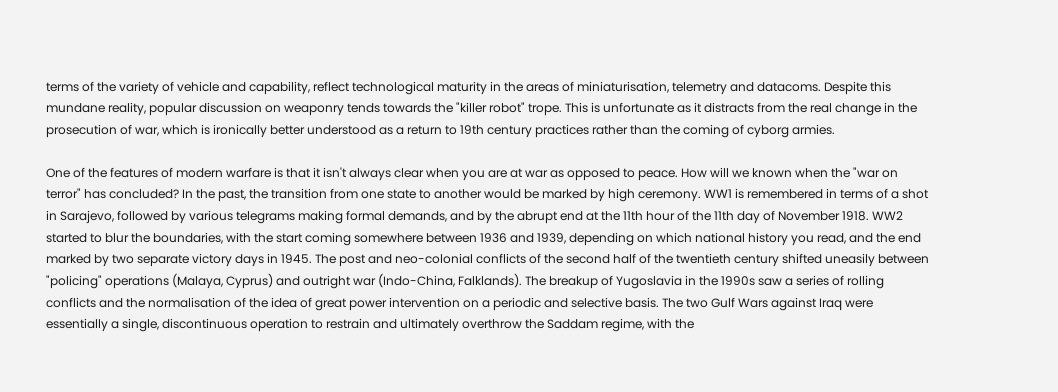terms of the variety of vehicle and capability, reflect technological maturity in the areas of miniaturisation, telemetry and datacoms. Despite this mundane reality, popular discussion on weaponry tends towards the "killer robot" trope. This is unfortunate as it distracts from the real change in the prosecution of war, which is ironically better understood as a return to 19th century practices rather than the coming of cyborg armies.

One of the features of modern warfare is that it isn't always clear when you are at war as opposed to peace. How will we known when the "war on terror" has concluded? In the past, the transition from one state to another would be marked by high ceremony. WW1 is remembered in terms of a shot in Sarajevo, followed by various telegrams making formal demands, and by the abrupt end at the 11th hour of the 11th day of November 1918. WW2 started to blur the boundaries, with the start coming somewhere between 1936 and 1939, depending on which national history you read, and the end marked by two separate victory days in 1945. The post and neo-colonial conflicts of the second half of the twentieth century shifted uneasily between "policing" operations (Malaya, Cyprus) and outright war (Indo-China, Falklands). The breakup of Yugoslavia in the 1990s saw a series of rolling conflicts and the normalisation of the idea of great power intervention on a periodic and selective basis. The two Gulf Wars against Iraq were essentially a single, discontinuous operation to restrain and ultimately overthrow the Saddam regime, with the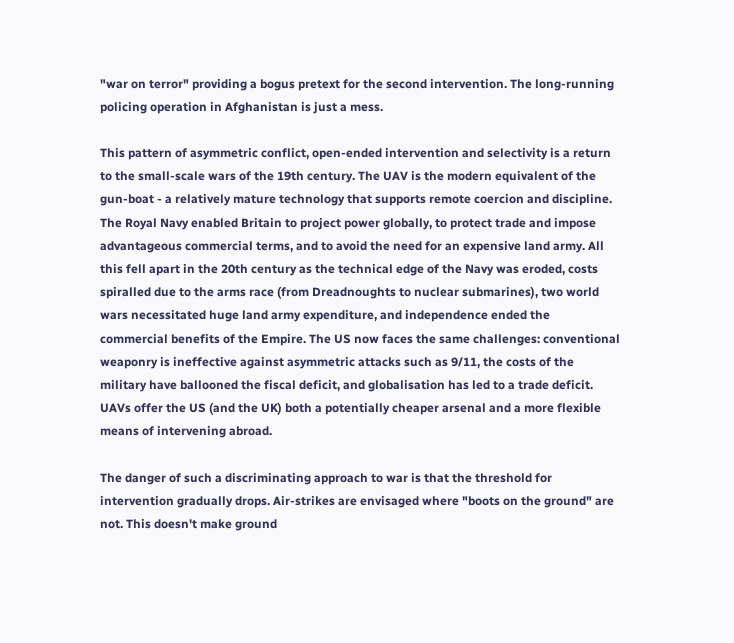"war on terror" providing a bogus pretext for the second intervention. The long-running policing operation in Afghanistan is just a mess.

This pattern of asymmetric conflict, open-ended intervention and selectivity is a return to the small-scale wars of the 19th century. The UAV is the modern equivalent of the gun-boat - a relatively mature technology that supports remote coercion and discipline. The Royal Navy enabled Britain to project power globally, to protect trade and impose advantageous commercial terms, and to avoid the need for an expensive land army. All this fell apart in the 20th century as the technical edge of the Navy was eroded, costs spiralled due to the arms race (from Dreadnoughts to nuclear submarines), two world wars necessitated huge land army expenditure, and independence ended the commercial benefits of the Empire. The US now faces the same challenges: conventional weaponry is ineffective against asymmetric attacks such as 9/11, the costs of the military have ballooned the fiscal deficit, and globalisation has led to a trade deficit. UAVs offer the US (and the UK) both a potentially cheaper arsenal and a more flexible means of intervening abroad.

The danger of such a discriminating approach to war is that the threshold for intervention gradually drops. Air-strikes are envisaged where "boots on the ground" are not. This doesn't make ground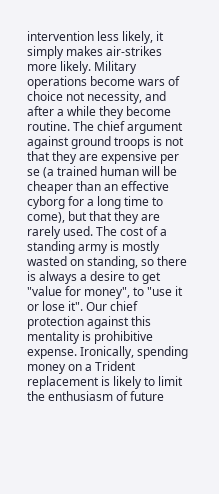intervention less likely, it simply makes air-strikes more likely. Military operations become wars of choice not necessity, and after a while they become routine. The chief argument against ground troops is not that they are expensive per se (a trained human will be cheaper than an effective cyborg for a long time to come), but that they are rarely used. The cost of a standing army is mostly wasted on standing, so there is always a desire to get "value for money", to "use it or lose it". Our chief protection against this mentality is prohibitive expense. Ironically, spending money on a Trident replacement is likely to limit the enthusiasm of future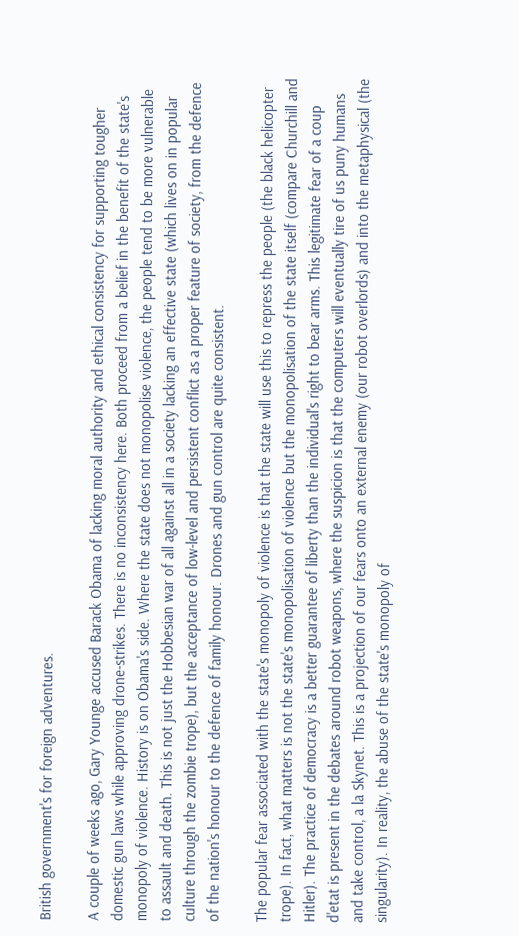British government's for foreign adventures.

A couple of weeks ago, Gary Younge accused Barack Obama of lacking moral authority and ethical consistency for supporting tougher domestic gun laws while approving drone-strikes. There is no inconsistency here. Both proceed from a belief in the benefit of the state's monopoly of violence. History is on Obama's side. Where the state does not monopolise violence, the people tend to be more vulnerable to assault and death. This is not just the Hobbesian war of all against all in a society lacking an effective state (which lives on in popular culture through the zombie trope), but the acceptance of low-level and persistent conflict as a proper feature of society, from the defence of the nation's honour to the defence of family honour. Drones and gun control are quite consistent.

The popular fear associated with the state's monopoly of violence is that the state will use this to repress the people (the black helicopter trope). In fact, what matters is not the state's monopolisation of violence but the monopolisation of the state itself (compare Churchill and Hitler). The practice of democracy is a better guarantee of liberty than the individual's right to bear arms. This legitimate fear of a coup d'etat is present in the debates around robot weapons, where the suspicion is that the computers will eventually tire of us puny humans and take control, a la Skynet. This is a projection of our fears onto an external enemy (our robot overlords) and into the metaphysical (the singularity). In reality, the abuse of the state's monopoly of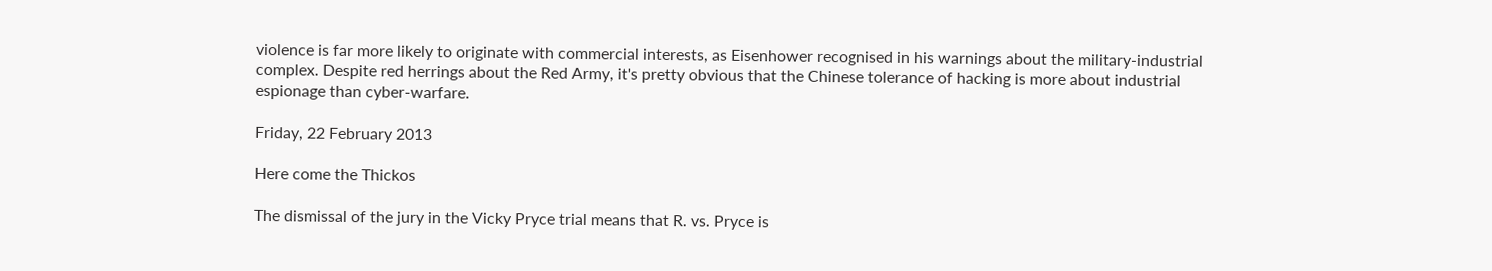violence is far more likely to originate with commercial interests, as Eisenhower recognised in his warnings about the military-industrial complex. Despite red herrings about the Red Army, it's pretty obvious that the Chinese tolerance of hacking is more about industrial espionage than cyber-warfare.

Friday, 22 February 2013

Here come the Thickos

The dismissal of the jury in the Vicky Pryce trial means that R. vs. Pryce is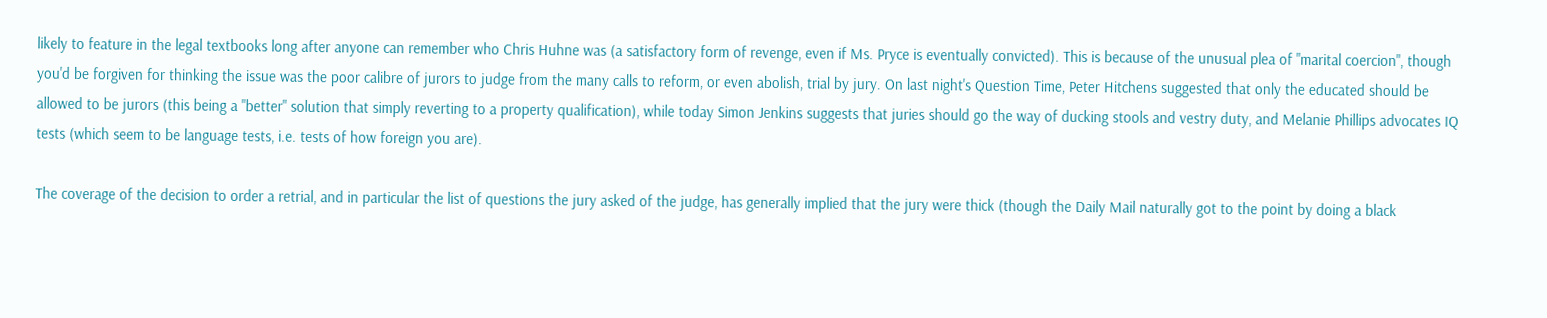likely to feature in the legal textbooks long after anyone can remember who Chris Huhne was (a satisfactory form of revenge, even if Ms. Pryce is eventually convicted). This is because of the unusual plea of "marital coercion", though you'd be forgiven for thinking the issue was the poor calibre of jurors to judge from the many calls to reform, or even abolish, trial by jury. On last night's Question Time, Peter Hitchens suggested that only the educated should be allowed to be jurors (this being a "better" solution that simply reverting to a property qualification), while today Simon Jenkins suggests that juries should go the way of ducking stools and vestry duty, and Melanie Phillips advocates IQ tests (which seem to be language tests, i.e. tests of how foreign you are).

The coverage of the decision to order a retrial, and in particular the list of questions the jury asked of the judge, has generally implied that the jury were thick (though the Daily Mail naturally got to the point by doing a black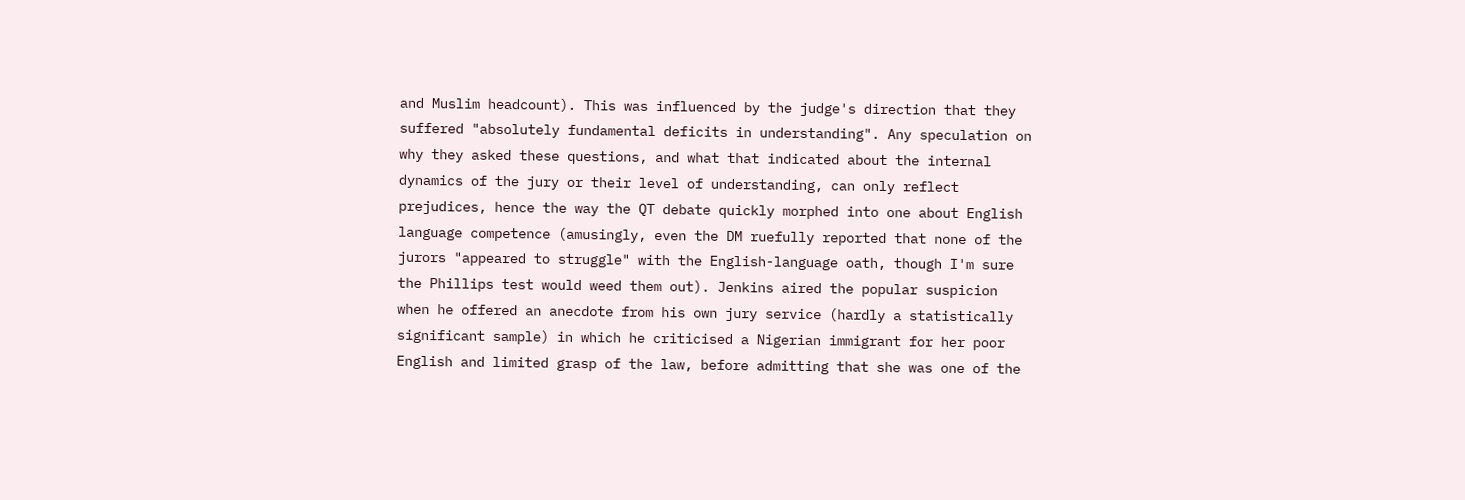and Muslim headcount). This was influenced by the judge's direction that they suffered "absolutely fundamental deficits in understanding". Any speculation on why they asked these questions, and what that indicated about the internal dynamics of the jury or their level of understanding, can only reflect prejudices, hence the way the QT debate quickly morphed into one about English language competence (amusingly, even the DM ruefully reported that none of the jurors "appeared to struggle" with the English-language oath, though I'm sure the Phillips test would weed them out). Jenkins aired the popular suspicion when he offered an anecdote from his own jury service (hardly a statistically significant sample) in which he criticised a Nigerian immigrant for her poor English and limited grasp of the law, before admitting that she was one of the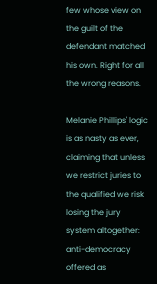few whose view on the guilt of the defendant matched his own. Right for all the wrong reasons.

Melanie Phillips' logic is as nasty as ever, claiming that unless we restrict juries to the qualified we risk losing the jury system altogether: anti-democracy offered as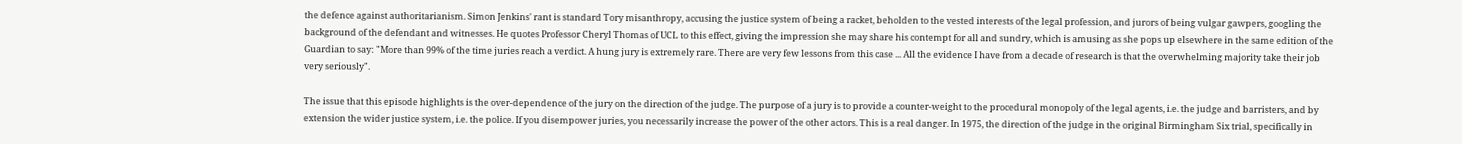the defence against authoritarianism. Simon Jenkins' rant is standard Tory misanthropy, accusing the justice system of being a racket, beholden to the vested interests of the legal profession, and jurors of being vulgar gawpers, googling the background of the defendant and witnesses. He quotes Professor Cheryl Thomas of UCL to this effect, giving the impression she may share his contempt for all and sundry, which is amusing as she pops up elsewhere in the same edition of the Guardian to say: "More than 99% of the time juries reach a verdict. A hung jury is extremely rare. There are very few lessons from this case ... All the evidence I have from a decade of research is that the overwhelming majority take their job very seriously".

The issue that this episode highlights is the over-dependence of the jury on the direction of the judge. The purpose of a jury is to provide a counter-weight to the procedural monopoly of the legal agents, i.e. the judge and barristers, and by extension the wider justice system, i.e. the police. If you disempower juries, you necessarily increase the power of the other actors. This is a real danger. In 1975, the direction of the judge in the original Birmingham Six trial, specifically in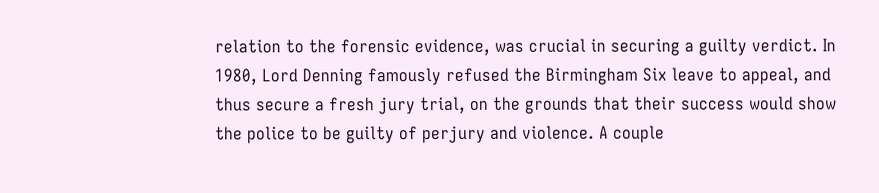relation to the forensic evidence, was crucial in securing a guilty verdict. In 1980, Lord Denning famously refused the Birmingham Six leave to appeal, and thus secure a fresh jury trial, on the grounds that their success would show the police to be guilty of perjury and violence. A couple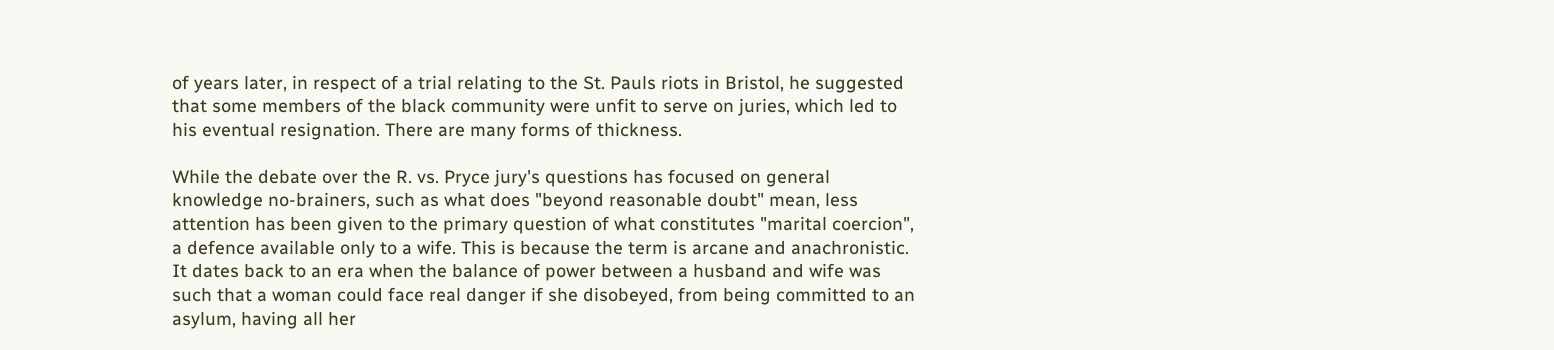of years later, in respect of a trial relating to the St. Pauls riots in Bristol, he suggested that some members of the black community were unfit to serve on juries, which led to his eventual resignation. There are many forms of thickness.

While the debate over the R. vs. Pryce jury's questions has focused on general knowledge no-brainers, such as what does "beyond reasonable doubt" mean, less attention has been given to the primary question of what constitutes "marital coercion", a defence available only to a wife. This is because the term is arcane and anachronistic. It dates back to an era when the balance of power between a husband and wife was such that a woman could face real danger if she disobeyed, from being committed to an asylum, having all her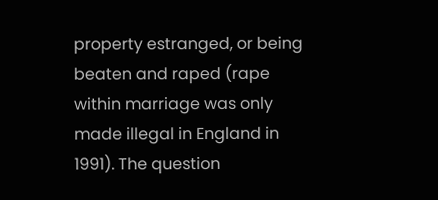property estranged, or being beaten and raped (rape within marriage was only made illegal in England in 1991). The question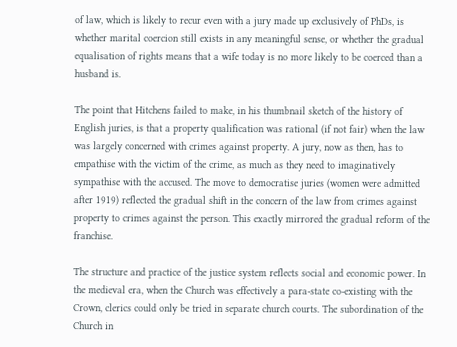of law, which is likely to recur even with a jury made up exclusively of PhDs, is whether marital coercion still exists in any meaningful sense, or whether the gradual equalisation of rights means that a wife today is no more likely to be coerced than a husband is.

The point that Hitchens failed to make, in his thumbnail sketch of the history of English juries, is that a property qualification was rational (if not fair) when the law was largely concerned with crimes against property. A jury, now as then, has to empathise with the victim of the crime, as much as they need to imaginatively sympathise with the accused. The move to democratise juries (women were admitted after 1919) reflected the gradual shift in the concern of the law from crimes against property to crimes against the person. This exactly mirrored the gradual reform of the franchise.

The structure and practice of the justice system reflects social and economic power. In the medieval era, when the Church was effectively a para-state co-existing with the Crown, clerics could only be tried in separate church courts. The subordination of the Church in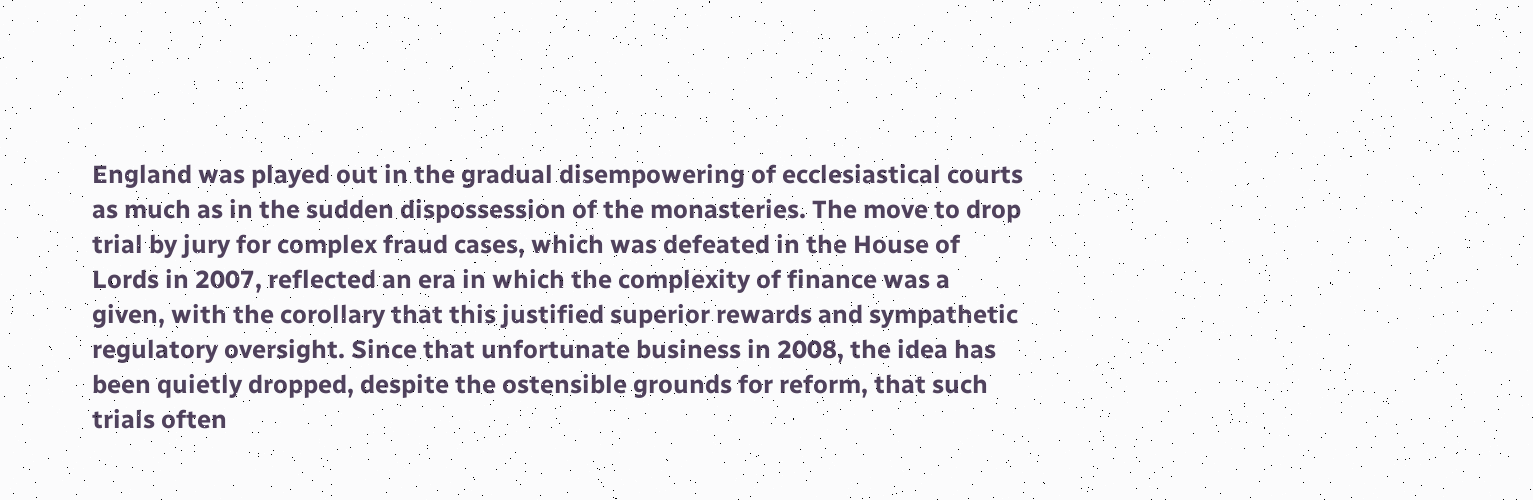England was played out in the gradual disempowering of ecclesiastical courts as much as in the sudden dispossession of the monasteries. The move to drop trial by jury for complex fraud cases, which was defeated in the House of Lords in 2007, reflected an era in which the complexity of finance was a given, with the corollary that this justified superior rewards and sympathetic regulatory oversight. Since that unfortunate business in 2008, the idea has been quietly dropped, despite the ostensible grounds for reform, that such trials often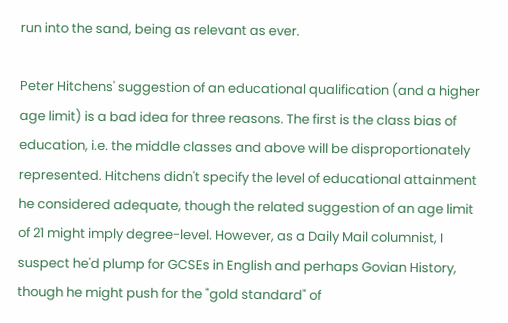run into the sand, being as relevant as ever.

Peter Hitchens' suggestion of an educational qualification (and a higher age limit) is a bad idea for three reasons. The first is the class bias of education, i.e. the middle classes and above will be disproportionately represented. Hitchens didn't specify the level of educational attainment he considered adequate, though the related suggestion of an age limit of 21 might imply degree-level. However, as a Daily Mail columnist, I suspect he'd plump for GCSEs in English and perhaps Govian History, though he might push for the "gold standard" of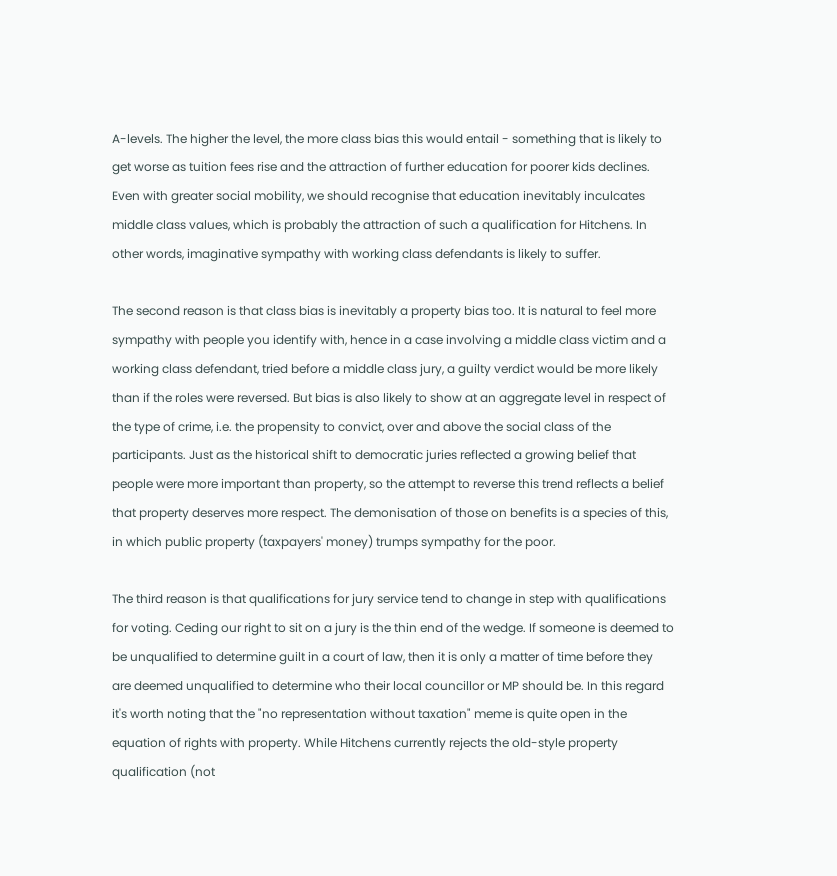A-levels. The higher the level, the more class bias this would entail - something that is likely to get worse as tuition fees rise and the attraction of further education for poorer kids declines. Even with greater social mobility, we should recognise that education inevitably inculcates middle class values, which is probably the attraction of such a qualification for Hitchens. In other words, imaginative sympathy with working class defendants is likely to suffer.

The second reason is that class bias is inevitably a property bias too. It is natural to feel more sympathy with people you identify with, hence in a case involving a middle class victim and a working class defendant, tried before a middle class jury, a guilty verdict would be more likely than if the roles were reversed. But bias is also likely to show at an aggregate level in respect of the type of crime, i.e. the propensity to convict, over and above the social class of the participants. Just as the historical shift to democratic juries reflected a growing belief that people were more important than property, so the attempt to reverse this trend reflects a belief that property deserves more respect. The demonisation of those on benefits is a species of this, in which public property (taxpayers' money) trumps sympathy for the poor.

The third reason is that qualifications for jury service tend to change in step with qualifications for voting. Ceding our right to sit on a jury is the thin end of the wedge. If someone is deemed to be unqualified to determine guilt in a court of law, then it is only a matter of time before they are deemed unqualified to determine who their local councillor or MP should be. In this regard it's worth noting that the "no representation without taxation" meme is quite open in the equation of rights with property. While Hitchens currently rejects the old-style property qualification (not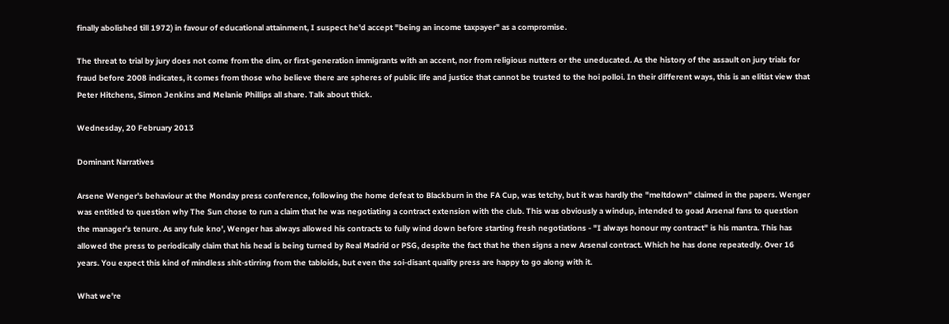finally abolished till 1972) in favour of educational attainment, I suspect he'd accept "being an income taxpayer" as a compromise.

The threat to trial by jury does not come from the dim, or first-generation immigrants with an accent, nor from religious nutters or the uneducated. As the history of the assault on jury trials for fraud before 2008 indicates, it comes from those who believe there are spheres of public life and justice that cannot be trusted to the hoi polloi. In their different ways, this is an elitist view that Peter Hitchens, Simon Jenkins and Melanie Phillips all share. Talk about thick.

Wednesday, 20 February 2013

Dominant Narratives

Arsene Wenger's behaviour at the Monday press conference, following the home defeat to Blackburn in the FA Cup, was tetchy, but it was hardly the "meltdown" claimed in the papers. Wenger was entitled to question why The Sun chose to run a claim that he was negotiating a contract extension with the club. This was obviously a windup, intended to goad Arsenal fans to question the manager's tenure. As any fule kno', Wenger has always allowed his contracts to fully wind down before starting fresh negotiations - "I always honour my contract" is his mantra. This has allowed the press to periodically claim that his head is being turned by Real Madrid or PSG, despite the fact that he then signs a new Arsenal contract. Which he has done repeatedly. Over 16 years. You expect this kind of mindless shit-stirring from the tabloids, but even the soi-disant quality press are happy to go along with it.

What we're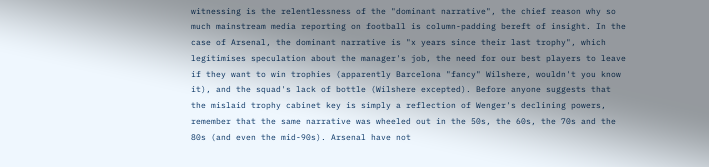witnessing is the relentlessness of the "dominant narrative", the chief reason why so much mainstream media reporting on football is column-padding bereft of insight. In the case of Arsenal, the dominant narrative is "x years since their last trophy", which legitimises speculation about the manager's job, the need for our best players to leave if they want to win trophies (apparently Barcelona "fancy" Wilshere, wouldn't you know it), and the squad's lack of bottle (Wilshere excepted). Before anyone suggests that the mislaid trophy cabinet key is simply a reflection of Wenger's declining powers, remember that the same narrative was wheeled out in the 50s, the 60s, the 70s and the 80s (and even the mid-90s). Arsenal have not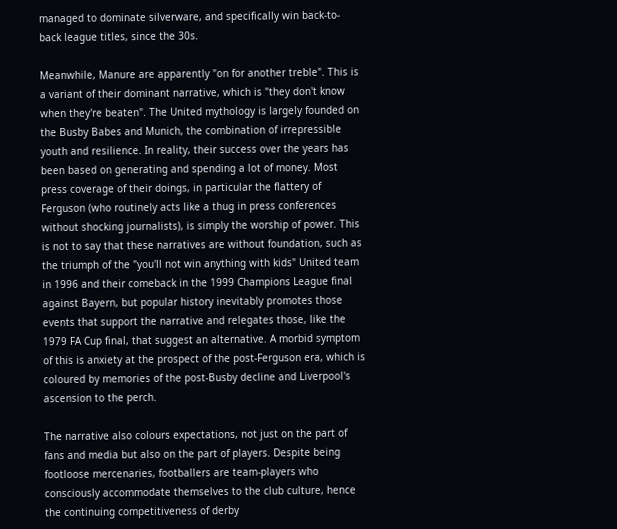managed to dominate silverware, and specifically win back-to-back league titles, since the 30s.

Meanwhile, Manure are apparently "on for another treble". This is a variant of their dominant narrative, which is "they don't know when they're beaten". The United mythology is largely founded on the Busby Babes and Munich, the combination of irrepressible youth and resilience. In reality, their success over the years has been based on generating and spending a lot of money. Most press coverage of their doings, in particular the flattery of Ferguson (who routinely acts like a thug in press conferences without shocking journalists), is simply the worship of power. This is not to say that these narratives are without foundation, such as the triumph of the "you'll not win anything with kids" United team in 1996 and their comeback in the 1999 Champions League final against Bayern, but popular history inevitably promotes those events that support the narrative and relegates those, like the 1979 FA Cup final, that suggest an alternative. A morbid symptom of this is anxiety at the prospect of the post-Ferguson era, which is coloured by memories of the post-Busby decline and Liverpool's ascension to the perch.

The narrative also colours expectations, not just on the part of fans and media but also on the part of players. Despite being footloose mercenaries, footballers are team-players who consciously accommodate themselves to the club culture, hence the continuing competitiveness of derby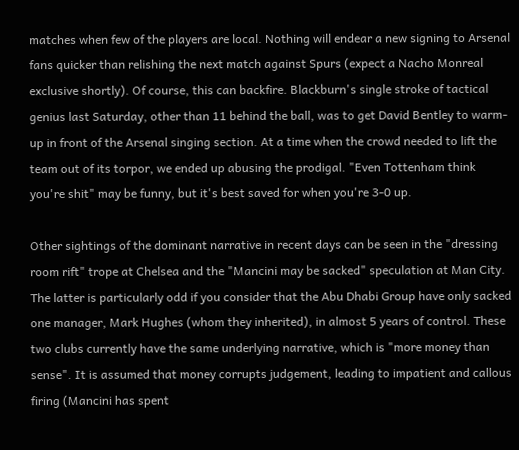matches when few of the players are local. Nothing will endear a new signing to Arsenal fans quicker than relishing the next match against Spurs (expect a Nacho Monreal exclusive shortly). Of course, this can backfire. Blackburn's single stroke of tactical genius last Saturday, other than 11 behind the ball, was to get David Bentley to warm-up in front of the Arsenal singing section. At a time when the crowd needed to lift the team out of its torpor, we ended up abusing the prodigal. "Even Tottenham think you're shit" may be funny, but it's best saved for when you're 3-0 up.

Other sightings of the dominant narrative in recent days can be seen in the "dressing room rift" trope at Chelsea and the "Mancini may be sacked" speculation at Man City. The latter is particularly odd if you consider that the Abu Dhabi Group have only sacked one manager, Mark Hughes (whom they inherited), in almost 5 years of control. These two clubs currently have the same underlying narrative, which is "more money than sense". It is assumed that money corrupts judgement, leading to impatient and callous firing (Mancini has spent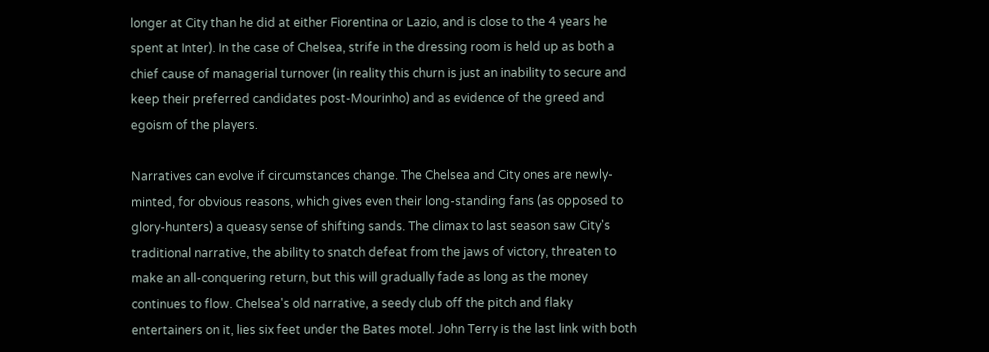longer at City than he did at either Fiorentina or Lazio, and is close to the 4 years he spent at Inter). In the case of Chelsea, strife in the dressing room is held up as both a chief cause of managerial turnover (in reality this churn is just an inability to secure and keep their preferred candidates post-Mourinho) and as evidence of the greed and egoism of the players.

Narratives can evolve if circumstances change. The Chelsea and City ones are newly-minted, for obvious reasons, which gives even their long-standing fans (as opposed to glory-hunters) a queasy sense of shifting sands. The climax to last season saw City's traditional narrative, the ability to snatch defeat from the jaws of victory, threaten to make an all-conquering return, but this will gradually fade as long as the money continues to flow. Chelsea's old narrative, a seedy club off the pitch and flaky entertainers on it, lies six feet under the Bates motel. John Terry is the last link with both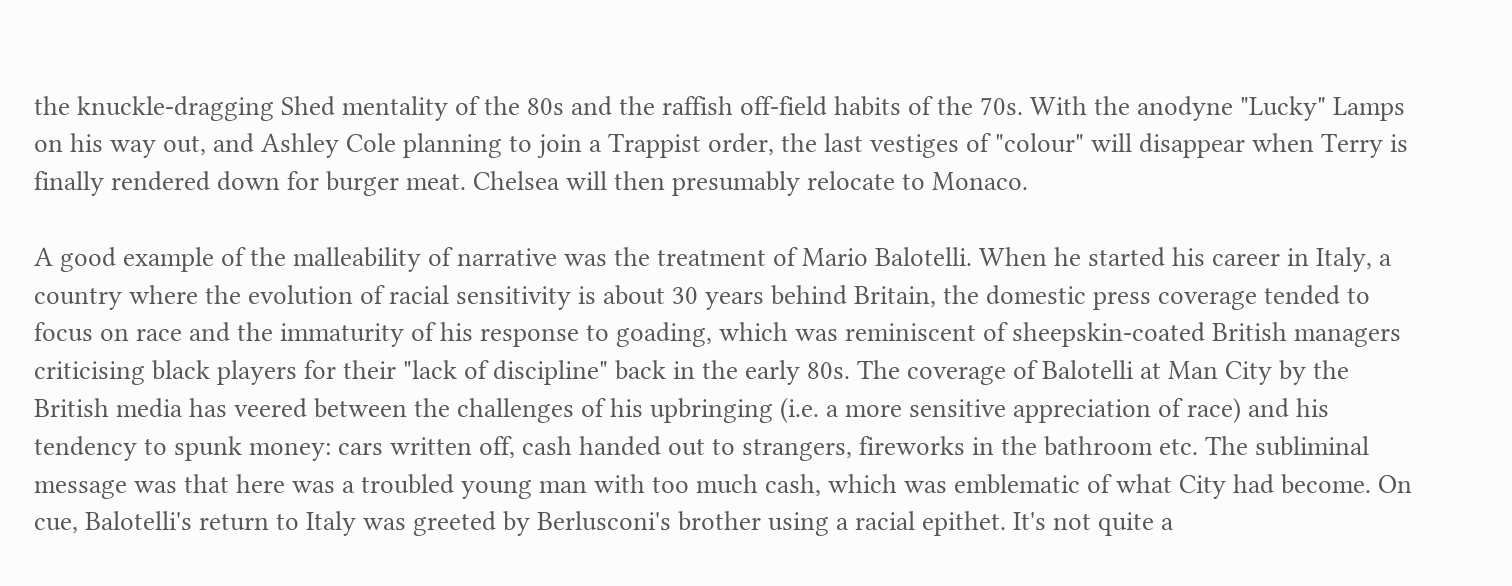the knuckle-dragging Shed mentality of the 80s and the raffish off-field habits of the 70s. With the anodyne "Lucky" Lamps on his way out, and Ashley Cole planning to join a Trappist order, the last vestiges of "colour" will disappear when Terry is finally rendered down for burger meat. Chelsea will then presumably relocate to Monaco.

A good example of the malleability of narrative was the treatment of Mario Balotelli. When he started his career in Italy, a country where the evolution of racial sensitivity is about 30 years behind Britain, the domestic press coverage tended to focus on race and the immaturity of his response to goading, which was reminiscent of sheepskin-coated British managers criticising black players for their "lack of discipline" back in the early 80s. The coverage of Balotelli at Man City by the British media has veered between the challenges of his upbringing (i.e. a more sensitive appreciation of race) and his tendency to spunk money: cars written off, cash handed out to strangers, fireworks in the bathroom etc. The subliminal message was that here was a troubled young man with too much cash, which was emblematic of what City had become. On cue, Balotelli's return to Italy was greeted by Berlusconi's brother using a racial epithet. It's not quite a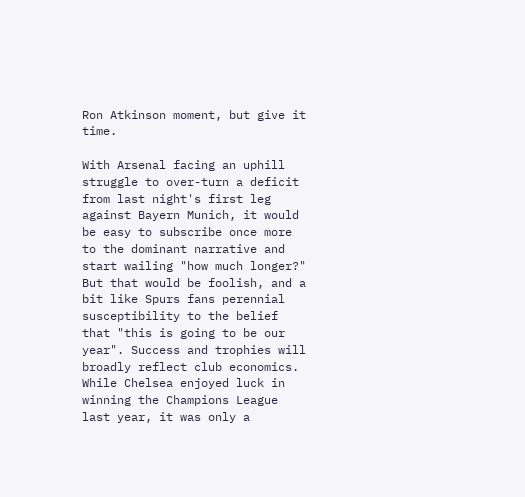Ron Atkinson moment, but give it time.

With Arsenal facing an uphill struggle to over-turn a deficit from last night's first leg against Bayern Munich, it would be easy to subscribe once more to the dominant narrative and start wailing "how much longer?" But that would be foolish, and a bit like Spurs fans perennial susceptibility to the belief that "this is going to be our year". Success and trophies will broadly reflect club economics. While Chelsea enjoyed luck in winning the Champions League last year, it was only a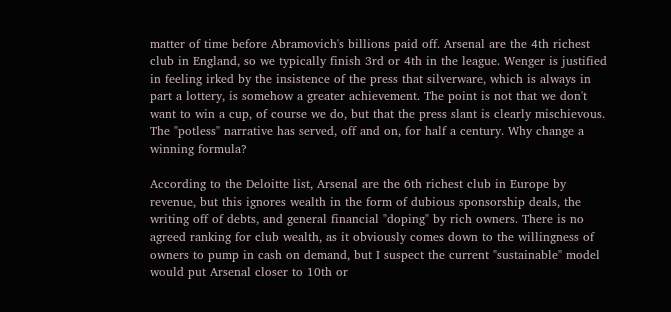matter of time before Abramovich's billions paid off. Arsenal are the 4th richest club in England, so we typically finish 3rd or 4th in the league. Wenger is justified in feeling irked by the insistence of the press that silverware, which is always in part a lottery, is somehow a greater achievement. The point is not that we don't want to win a cup, of course we do, but that the press slant is clearly mischievous. The "potless" narrative has served, off and on, for half a century. Why change a winning formula?

According to the Deloitte list, Arsenal are the 6th richest club in Europe by revenue, but this ignores wealth in the form of dubious sponsorship deals, the writing off of debts, and general financial "doping" by rich owners. There is no agreed ranking for club wealth, as it obviously comes down to the willingness of owners to pump in cash on demand, but I suspect the current "sustainable" model  would put Arsenal closer to 10th or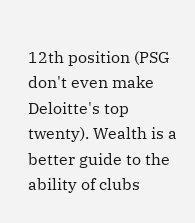12th position (PSG don't even make Deloitte's top twenty). Wealth is a better guide to the ability of clubs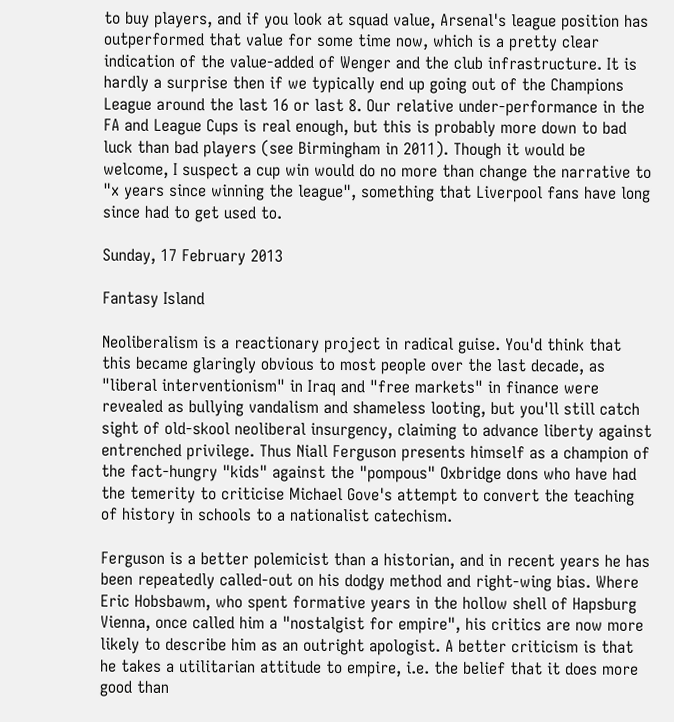to buy players, and if you look at squad value, Arsenal's league position has outperformed that value for some time now, which is a pretty clear indication of the value-added of Wenger and the club infrastructure. It is hardly a surprise then if we typically end up going out of the Champions League around the last 16 or last 8. Our relative under-performance in the FA and League Cups is real enough, but this is probably more down to bad luck than bad players (see Birmingham in 2011). Though it would be welcome, I suspect a cup win would do no more than change the narrative to "x years since winning the league", something that Liverpool fans have long since had to get used to.

Sunday, 17 February 2013

Fantasy Island

Neoliberalism is a reactionary project in radical guise. You'd think that this became glaringly obvious to most people over the last decade, as "liberal interventionism" in Iraq and "free markets" in finance were revealed as bullying vandalism and shameless looting, but you'll still catch sight of old-skool neoliberal insurgency, claiming to advance liberty against entrenched privilege. Thus Niall Ferguson presents himself as a champion of the fact-hungry "kids" against the "pompous" Oxbridge dons who have had the temerity to criticise Michael Gove's attempt to convert the teaching of history in schools to a nationalist catechism.

Ferguson is a better polemicist than a historian, and in recent years he has been repeatedly called-out on his dodgy method and right-wing bias. Where Eric Hobsbawm, who spent formative years in the hollow shell of Hapsburg Vienna, once called him a "nostalgist for empire", his critics are now more likely to describe him as an outright apologist. A better criticism is that he takes a utilitarian attitude to empire, i.e. the belief that it does more good than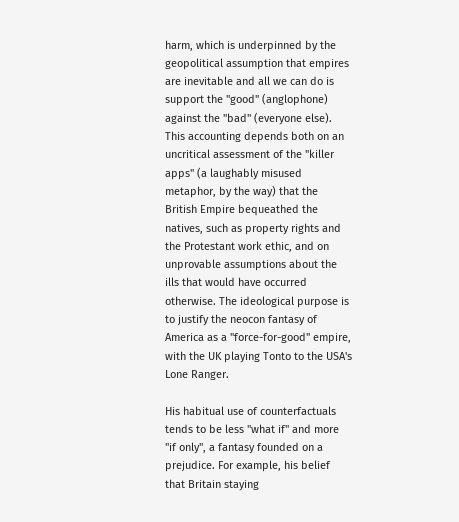harm, which is underpinned by the geopolitical assumption that empires are inevitable and all we can do is support the "good" (anglophone) against the "bad" (everyone else). This accounting depends both on an uncritical assessment of the "killer apps" (a laughably misused metaphor, by the way) that the British Empire bequeathed the natives, such as property rights and the Protestant work ethic, and on unprovable assumptions about the ills that would have occurred otherwise. The ideological purpose is to justify the neocon fantasy of America as a "force-for-good" empire, with the UK playing Tonto to the USA's Lone Ranger.

His habitual use of counterfactuals tends to be less "what if" and more "if only", a fantasy founded on a prejudice. For example, his belief that Britain staying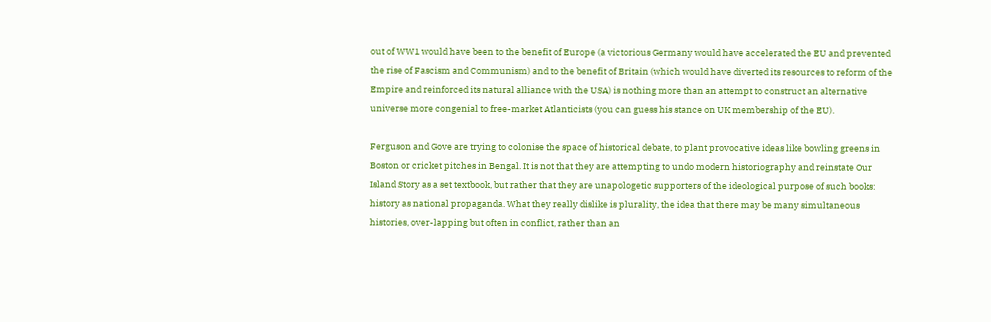out of WW1 would have been to the benefit of Europe (a victorious Germany would have accelerated the EU and prevented the rise of Fascism and Communism) and to the benefit of Britain (which would have diverted its resources to reform of the Empire and reinforced its natural alliance with the USA) is nothing more than an attempt to construct an alternative universe more congenial to free-market Atlanticists (you can guess his stance on UK membership of the EU).

Ferguson and Gove are trying to colonise the space of historical debate, to plant provocative ideas like bowling greens in Boston or cricket pitches in Bengal. It is not that they are attempting to undo modern historiography and reinstate Our Island Story as a set textbook, but rather that they are unapologetic supporters of the ideological purpose of such books: history as national propaganda. What they really dislike is plurality, the idea that there may be many simultaneous histories, over-lapping but often in conflict, rather than an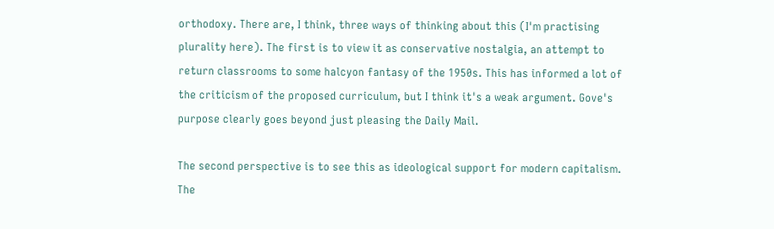orthodoxy. There are, I think, three ways of thinking about this (I'm practising plurality here). The first is to view it as conservative nostalgia, an attempt to return classrooms to some halcyon fantasy of the 1950s. This has informed a lot of the criticism of the proposed curriculum, but I think it's a weak argument. Gove's purpose clearly goes beyond just pleasing the Daily Mail.

The second perspective is to see this as ideological support for modern capitalism. The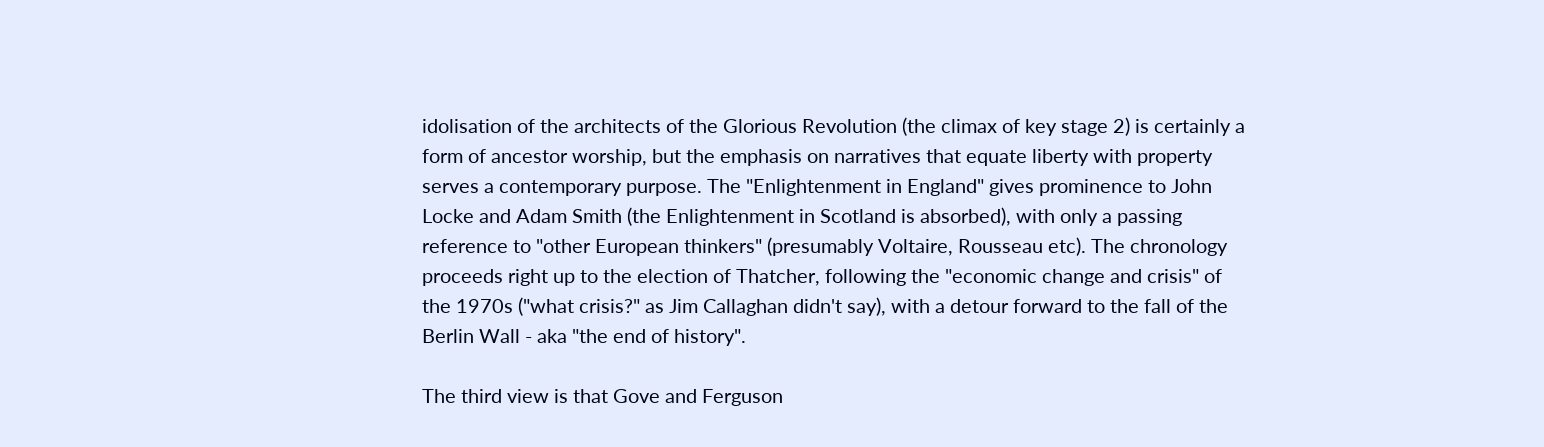idolisation of the architects of the Glorious Revolution (the climax of key stage 2) is certainly a form of ancestor worship, but the emphasis on narratives that equate liberty with property serves a contemporary purpose. The "Enlightenment in England" gives prominence to John Locke and Adam Smith (the Enlightenment in Scotland is absorbed), with only a passing reference to "other European thinkers" (presumably Voltaire, Rousseau etc). The chronology proceeds right up to the election of Thatcher, following the "economic change and crisis" of the 1970s ("what crisis?" as Jim Callaghan didn't say), with a detour forward to the fall of the Berlin Wall - aka "the end of history".

The third view is that Gove and Ferguson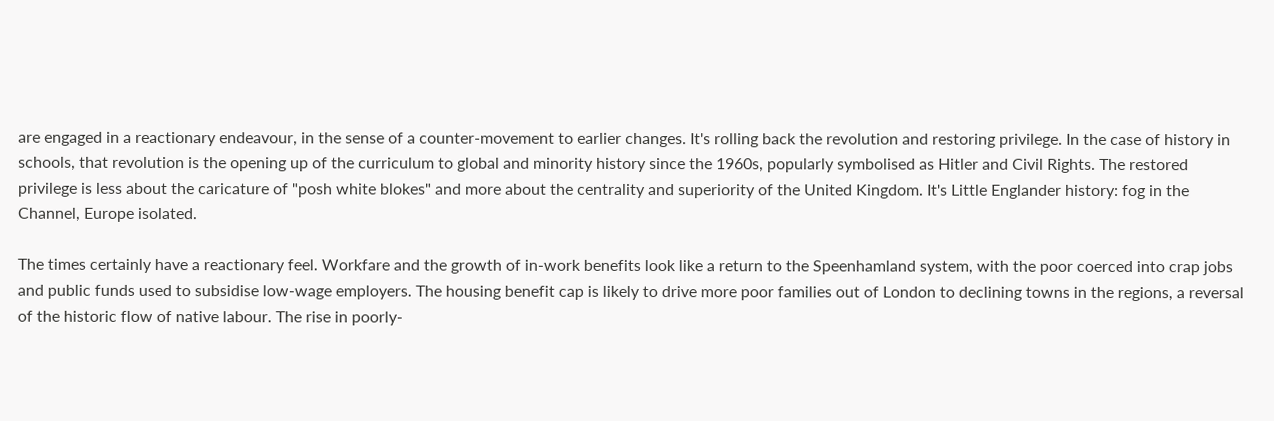are engaged in a reactionary endeavour, in the sense of a counter-movement to earlier changes. It's rolling back the revolution and restoring privilege. In the case of history in schools, that revolution is the opening up of the curriculum to global and minority history since the 1960s, popularly symbolised as Hitler and Civil Rights. The restored privilege is less about the caricature of "posh white blokes" and more about the centrality and superiority of the United Kingdom. It's Little Englander history: fog in the Channel, Europe isolated.

The times certainly have a reactionary feel. Workfare and the growth of in-work benefits look like a return to the Speenhamland system, with the poor coerced into crap jobs and public funds used to subsidise low-wage employers. The housing benefit cap is likely to drive more poor families out of London to declining towns in the regions, a reversal of the historic flow of native labour. The rise in poorly-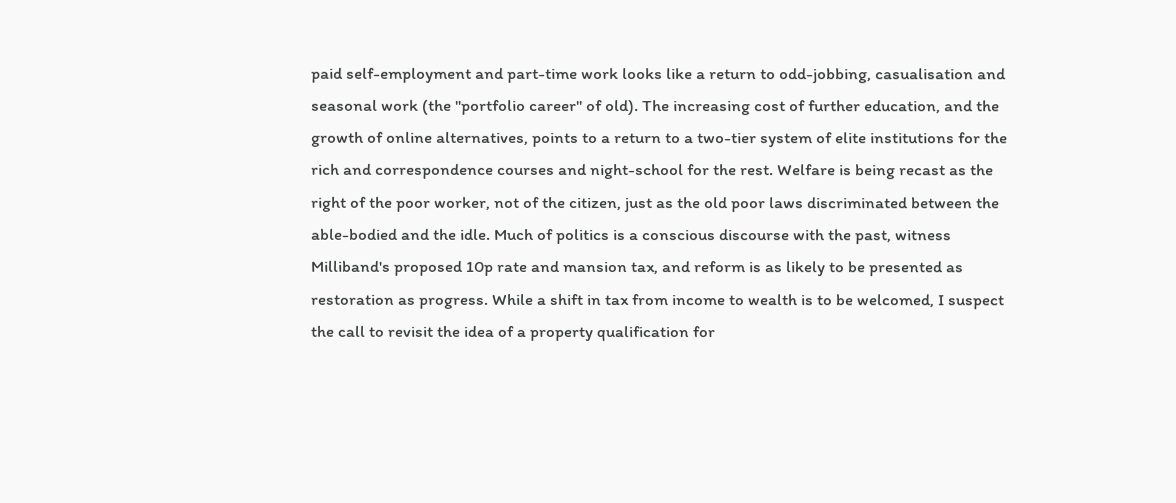paid self-employment and part-time work looks like a return to odd-jobbing, casualisation and seasonal work (the "portfolio career" of old). The increasing cost of further education, and the growth of online alternatives, points to a return to a two-tier system of elite institutions for the rich and correspondence courses and night-school for the rest. Welfare is being recast as the right of the poor worker, not of the citizen, just as the old poor laws discriminated between the able-bodied and the idle. Much of politics is a conscious discourse with the past, witness Milliband's proposed 10p rate and mansion tax, and reform is as likely to be presented as restoration as progress. While a shift in tax from income to wealth is to be welcomed, I suspect the call to revisit the idea of a property qualification for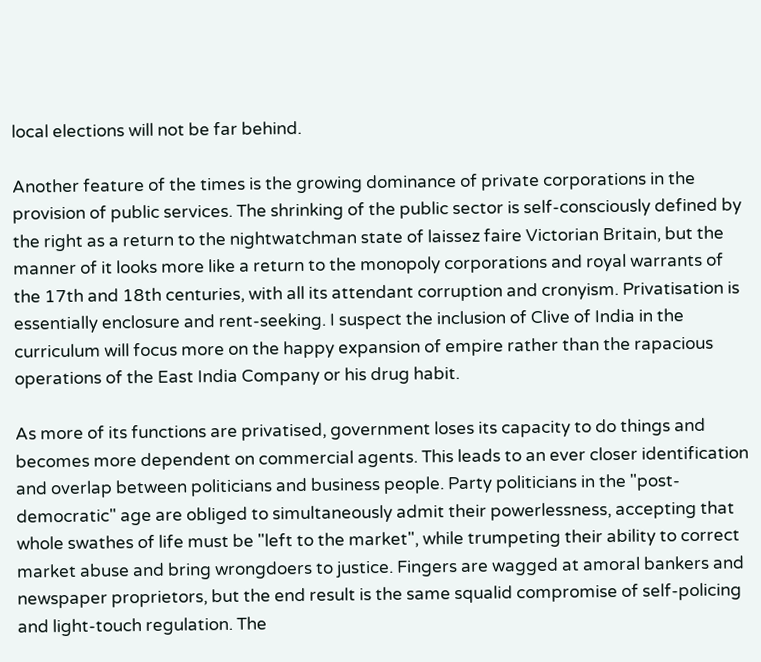local elections will not be far behind.

Another feature of the times is the growing dominance of private corporations in the provision of public services. The shrinking of the public sector is self-consciously defined by the right as a return to the nightwatchman state of laissez faire Victorian Britain, but the manner of it looks more like a return to the monopoly corporations and royal warrants of the 17th and 18th centuries, with all its attendant corruption and cronyism. Privatisation is essentially enclosure and rent-seeking. I suspect the inclusion of Clive of India in the curriculum will focus more on the happy expansion of empire rather than the rapacious operations of the East India Company or his drug habit.

As more of its functions are privatised, government loses its capacity to do things and becomes more dependent on commercial agents. This leads to an ever closer identification and overlap between politicians and business people. Party politicians in the "post-democratic" age are obliged to simultaneously admit their powerlessness, accepting that whole swathes of life must be "left to the market", while trumpeting their ability to correct market abuse and bring wrongdoers to justice. Fingers are wagged at amoral bankers and newspaper proprietors, but the end result is the same squalid compromise of self-policing and light-touch regulation. The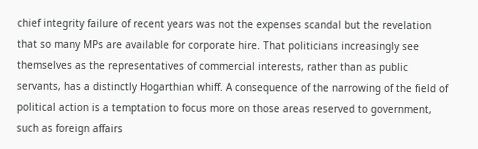chief integrity failure of recent years was not the expenses scandal but the revelation that so many MPs are available for corporate hire. That politicians increasingly see themselves as the representatives of commercial interests, rather than as public servants, has a distinctly Hogarthian whiff. A consequence of the narrowing of the field of political action is a temptation to focus more on those areas reserved to government, such as foreign affairs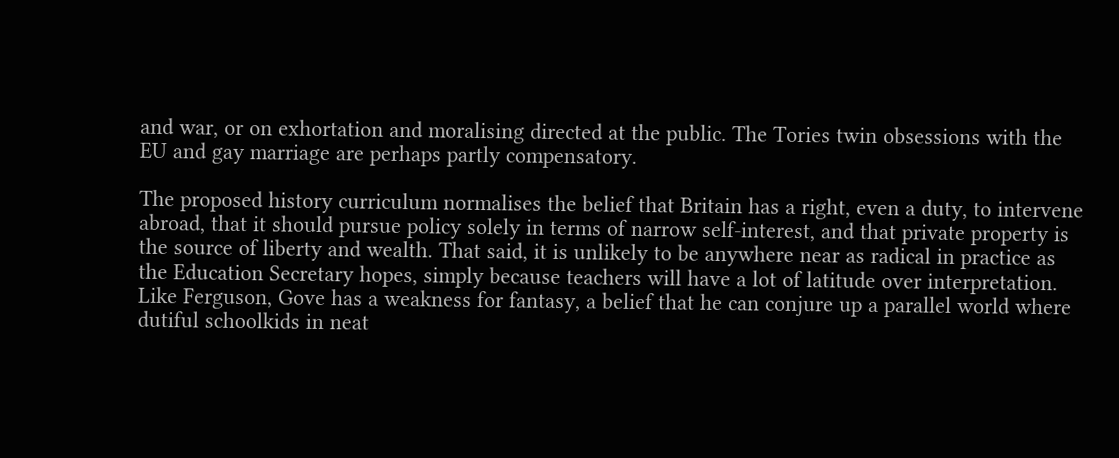and war, or on exhortation and moralising directed at the public. The Tories twin obsessions with the EU and gay marriage are perhaps partly compensatory.

The proposed history curriculum normalises the belief that Britain has a right, even a duty, to intervene abroad, that it should pursue policy solely in terms of narrow self-interest, and that private property is the source of liberty and wealth. That said, it is unlikely to be anywhere near as radical in practice as the Education Secretary hopes, simply because teachers will have a lot of latitude over interpretation. Like Ferguson, Gove has a weakness for fantasy, a belief that he can conjure up a parallel world where dutiful schoolkids in neat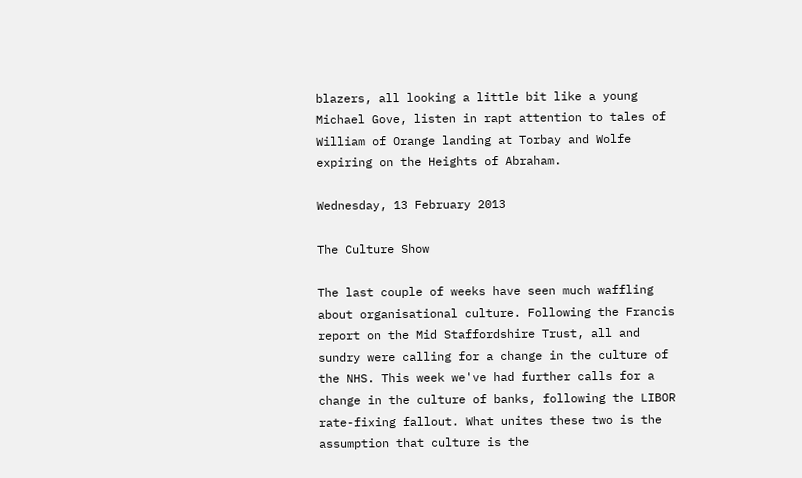blazers, all looking a little bit like a young Michael Gove, listen in rapt attention to tales of William of Orange landing at Torbay and Wolfe expiring on the Heights of Abraham.

Wednesday, 13 February 2013

The Culture Show

The last couple of weeks have seen much waffling about organisational culture. Following the Francis report on the Mid Staffordshire Trust, all and sundry were calling for a change in the culture of the NHS. This week we've had further calls for a change in the culture of banks, following the LIBOR rate-fixing fallout. What unites these two is the assumption that culture is the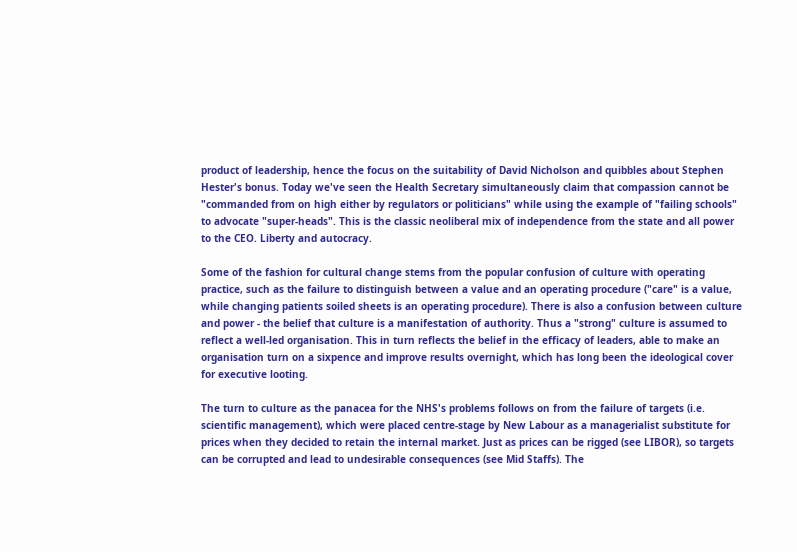product of leadership, hence the focus on the suitability of David Nicholson and quibbles about Stephen Hester's bonus. Today we've seen the Health Secretary simultaneously claim that compassion cannot be "commanded from on high either by regulators or politicians" while using the example of "failing schools" to advocate "super-heads". This is the classic neoliberal mix of independence from the state and all power to the CEO. Liberty and autocracy.

Some of the fashion for cultural change stems from the popular confusion of culture with operating practice, such as the failure to distinguish between a value and an operating procedure ("care" is a value, while changing patients soiled sheets is an operating procedure). There is also a confusion between culture and power - the belief that culture is a manifestation of authority. Thus a "strong" culture is assumed to reflect a well-led organisation. This in turn reflects the belief in the efficacy of leaders, able to make an organisation turn on a sixpence and improve results overnight, which has long been the ideological cover for executive looting.

The turn to culture as the panacea for the NHS's problems follows on from the failure of targets (i.e. scientific management), which were placed centre-stage by New Labour as a managerialist substitute for prices when they decided to retain the internal market. Just as prices can be rigged (see LIBOR), so targets can be corrupted and lead to undesirable consequences (see Mid Staffs). The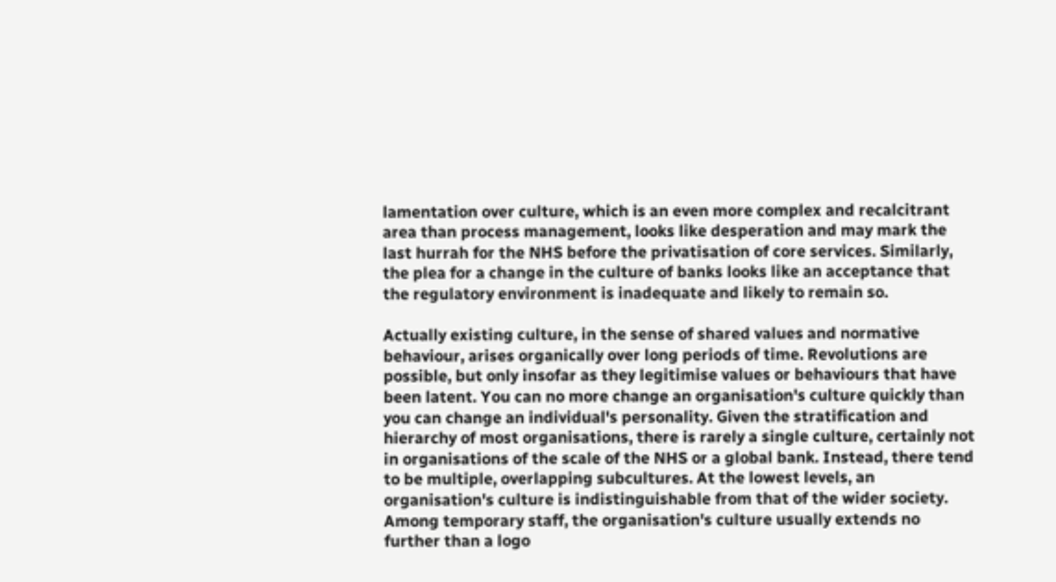lamentation over culture, which is an even more complex and recalcitrant area than process management, looks like desperation and may mark the last hurrah for the NHS before the privatisation of core services. Similarly, the plea for a change in the culture of banks looks like an acceptance that the regulatory environment is inadequate and likely to remain so.

Actually existing culture, in the sense of shared values and normative behaviour, arises organically over long periods of time. Revolutions are possible, but only insofar as they legitimise values or behaviours that have been latent. You can no more change an organisation's culture quickly than you can change an individual's personality. Given the stratification and hierarchy of most organisations, there is rarely a single culture, certainly not in organisations of the scale of the NHS or a global bank. Instead, there tend to be multiple, overlapping subcultures. At the lowest levels, an organisation's culture is indistinguishable from that of the wider society. Among temporary staff, the organisation's culture usually extends no further than a logo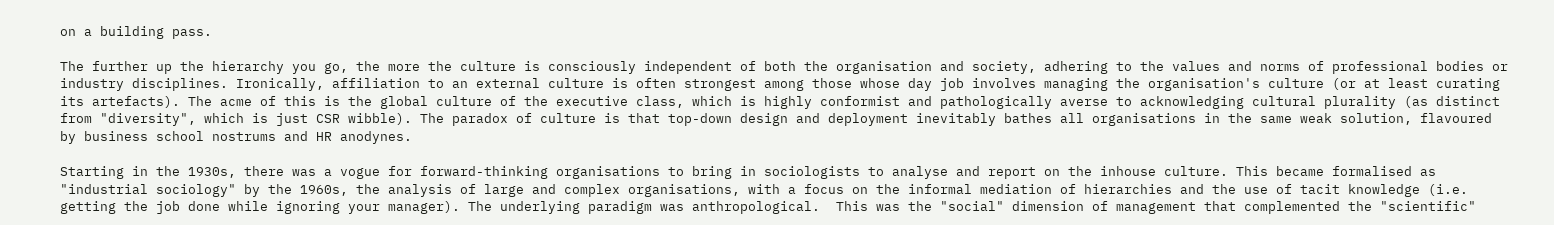on a building pass.

The further up the hierarchy you go, the more the culture is consciously independent of both the organisation and society, adhering to the values and norms of professional bodies or industry disciplines. Ironically, affiliation to an external culture is often strongest among those whose day job involves managing the organisation's culture (or at least curating its artefacts). The acme of this is the global culture of the executive class, which is highly conformist and pathologically averse to acknowledging cultural plurality (as distinct from "diversity", which is just CSR wibble). The paradox of culture is that top-down design and deployment inevitably bathes all organisations in the same weak solution, flavoured by business school nostrums and HR anodynes.

Starting in the 1930s, there was a vogue for forward-thinking organisations to bring in sociologists to analyse and report on the inhouse culture. This became formalised as "industrial sociology" by the 1960s, the analysis of large and complex organisations, with a focus on the informal mediation of hierarchies and the use of tacit knowledge (i.e. getting the job done while ignoring your manager). The underlying paradigm was anthropological.  This was the "social" dimension of management that complemented the "scientific"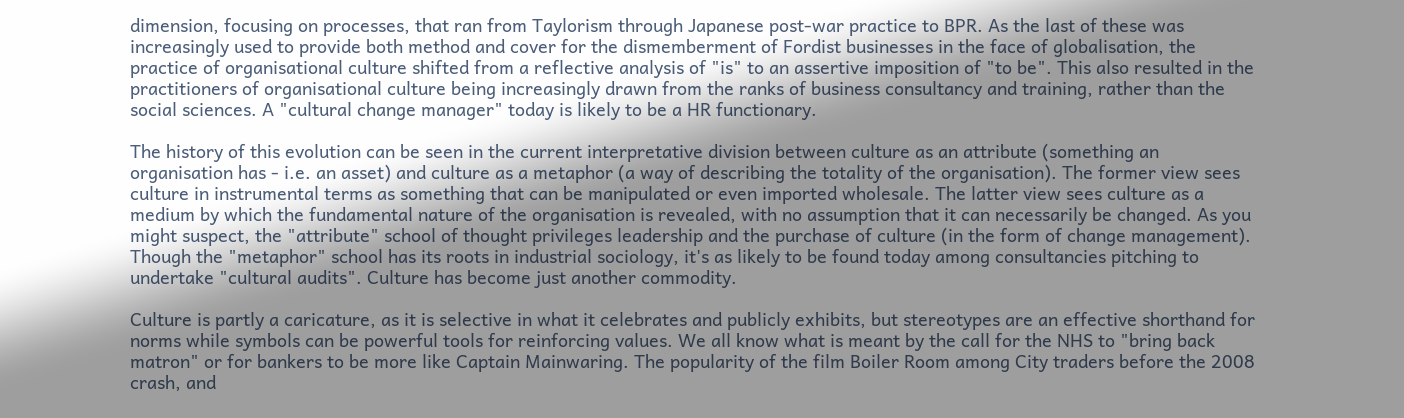dimension, focusing on processes, that ran from Taylorism through Japanese post-war practice to BPR. As the last of these was increasingly used to provide both method and cover for the dismemberment of Fordist businesses in the face of globalisation, the practice of organisational culture shifted from a reflective analysis of "is" to an assertive imposition of "to be". This also resulted in the practitioners of organisational culture being increasingly drawn from the ranks of business consultancy and training, rather than the social sciences. A "cultural change manager" today is likely to be a HR functionary.

The history of this evolution can be seen in the current interpretative division between culture as an attribute (something an organisation has - i.e. an asset) and culture as a metaphor (a way of describing the totality of the organisation). The former view sees culture in instrumental terms as something that can be manipulated or even imported wholesale. The latter view sees culture as a medium by which the fundamental nature of the organisation is revealed, with no assumption that it can necessarily be changed. As you might suspect, the "attribute" school of thought privileges leadership and the purchase of culture (in the form of change management). Though the "metaphor" school has its roots in industrial sociology, it's as likely to be found today among consultancies pitching to undertake "cultural audits". Culture has become just another commodity.

Culture is partly a caricature, as it is selective in what it celebrates and publicly exhibits, but stereotypes are an effective shorthand for norms while symbols can be powerful tools for reinforcing values. We all know what is meant by the call for the NHS to "bring back matron" or for bankers to be more like Captain Mainwaring. The popularity of the film Boiler Room among City traders before the 2008 crash, and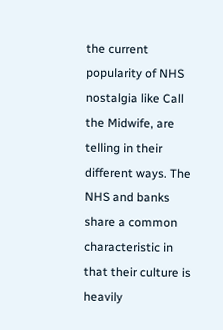the current popularity of NHS nostalgia like Call the Midwife, are telling in their different ways. The NHS and banks share a common characteristic in that their culture is heavily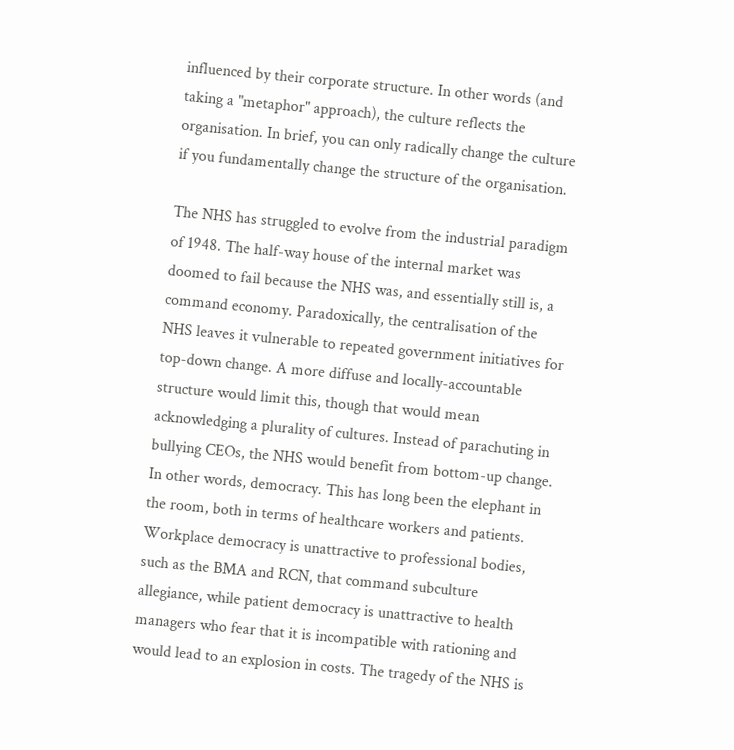influenced by their corporate structure. In other words (and taking a "metaphor" approach), the culture reflects the organisation. In brief, you can only radically change the culture if you fundamentally change the structure of the organisation.

The NHS has struggled to evolve from the industrial paradigm of 1948. The half-way house of the internal market was doomed to fail because the NHS was, and essentially still is, a command economy. Paradoxically, the centralisation of the NHS leaves it vulnerable to repeated government initiatives for top-down change. A more diffuse and locally-accountable structure would limit this, though that would mean acknowledging a plurality of cultures. Instead of parachuting in bullying CEOs, the NHS would benefit from bottom-up change. In other words, democracy. This has long been the elephant in the room, both in terms of healthcare workers and patients. Workplace democracy is unattractive to professional bodies, such as the BMA and RCN, that command subculture allegiance, while patient democracy is unattractive to health managers who fear that it is incompatible with rationing and would lead to an explosion in costs. The tragedy of the NHS is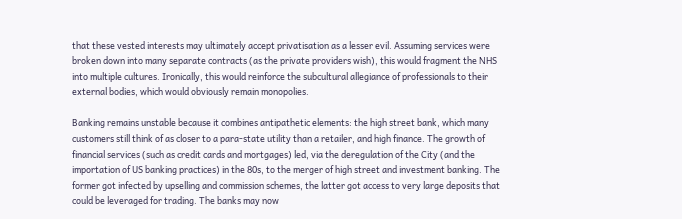that these vested interests may ultimately accept privatisation as a lesser evil. Assuming services were broken down into many separate contracts (as the private providers wish), this would fragment the NHS into multiple cultures. Ironically, this would reinforce the subcultural allegiance of professionals to their external bodies, which would obviously remain monopolies.

Banking remains unstable because it combines antipathetic elements: the high street bank, which many customers still think of as closer to a para-state utility than a retailer, and high finance. The growth of financial services (such as credit cards and mortgages) led, via the deregulation of the City (and the importation of US banking practices) in the 80s, to the merger of high street and investment banking. The former got infected by upselling and commission schemes, the latter got access to very large deposits that could be leveraged for trading. The banks may now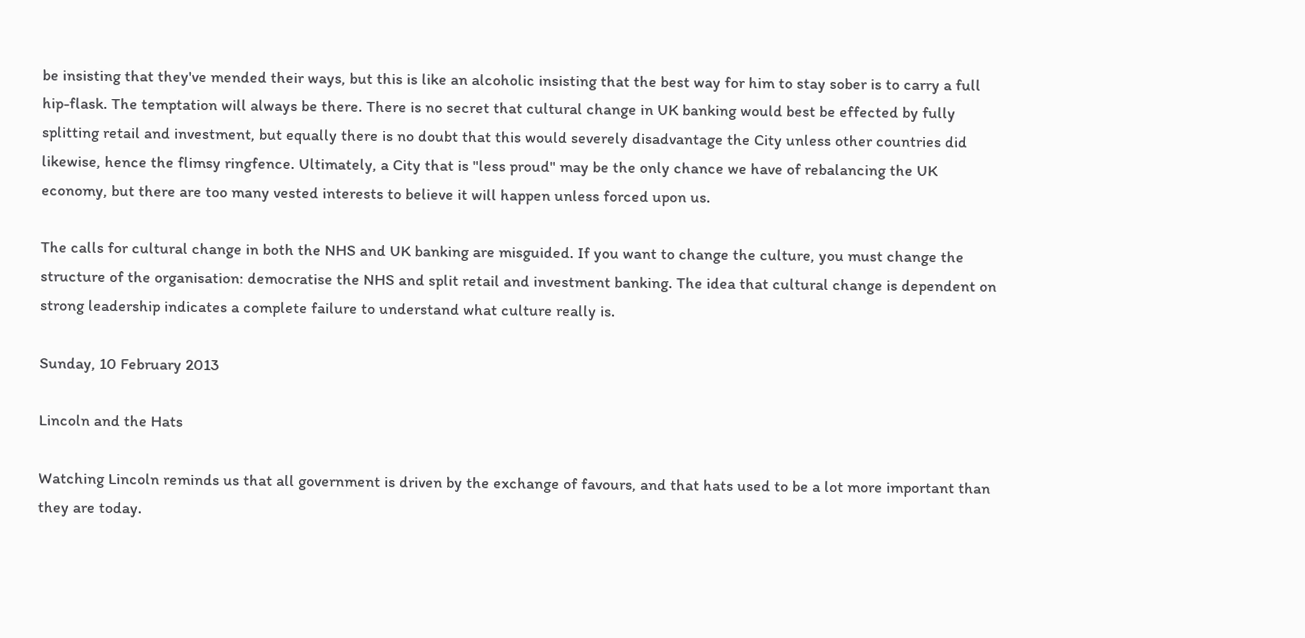be insisting that they've mended their ways, but this is like an alcoholic insisting that the best way for him to stay sober is to carry a full hip-flask. The temptation will always be there. There is no secret that cultural change in UK banking would best be effected by fully splitting retail and investment, but equally there is no doubt that this would severely disadvantage the City unless other countries did likewise, hence the flimsy ringfence. Ultimately, a City that is "less proud" may be the only chance we have of rebalancing the UK economy, but there are too many vested interests to believe it will happen unless forced upon us.

The calls for cultural change in both the NHS and UK banking are misguided. If you want to change the culture, you must change the structure of the organisation: democratise the NHS and split retail and investment banking. The idea that cultural change is dependent on strong leadership indicates a complete failure to understand what culture really is.

Sunday, 10 February 2013

Lincoln and the Hats

Watching Lincoln reminds us that all government is driven by the exchange of favours, and that hats used to be a lot more important than they are today.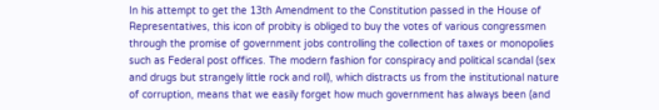In his attempt to get the 13th Amendment to the Constitution passed in the House of Representatives, this icon of probity is obliged to buy the votes of various congressmen through the promise of government jobs controlling the collection of taxes or monopolies such as Federal post offices. The modern fashion for conspiracy and political scandal (sex and drugs but strangely little rock and roll), which distracts us from the institutional nature of corruption, means that we easily forget how much government has always been (and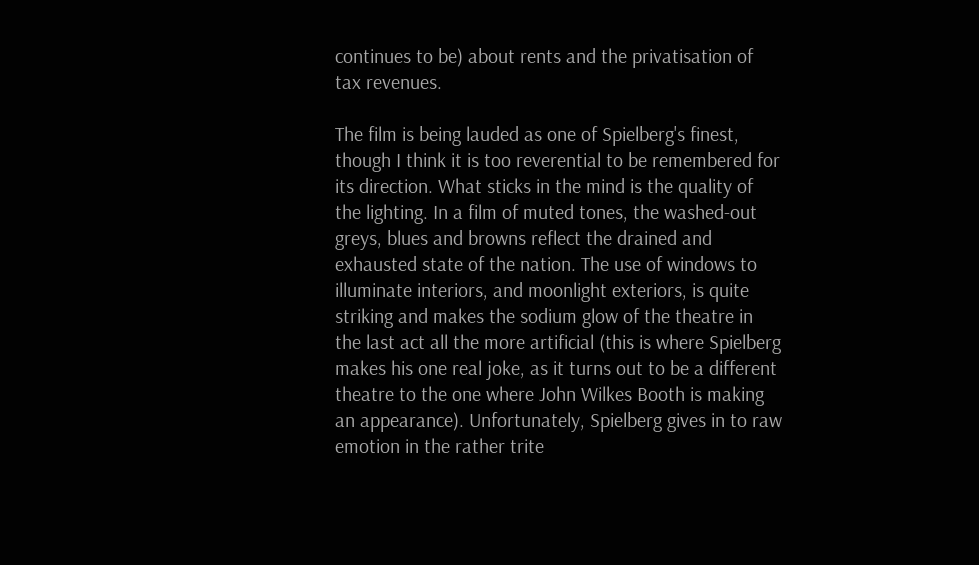continues to be) about rents and the privatisation of tax revenues.

The film is being lauded as one of Spielberg's finest, though I think it is too reverential to be remembered for its direction. What sticks in the mind is the quality of the lighting. In a film of muted tones, the washed-out greys, blues and browns reflect the drained and exhausted state of the nation. The use of windows to illuminate interiors, and moonlight exteriors, is quite striking and makes the sodium glow of the theatre in the last act all the more artificial (this is where Spielberg makes his one real joke, as it turns out to be a different theatre to the one where John Wilkes Booth is making an appearance). Unfortunately, Spielberg gives in to raw emotion in the rather trite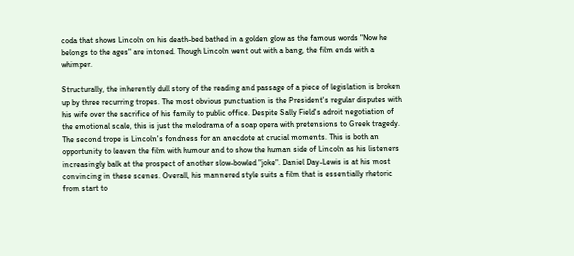coda that shows Lincoln on his death-bed bathed in a golden glow as the famous words "Now he belongs to the ages" are intoned. Though Lincoln went out with a bang, the film ends with a whimper.

Structurally, the inherently dull story of the reading and passage of a piece of legislation is broken up by three recurring tropes. The most obvious punctuation is the President's regular disputes with his wife over the sacrifice of his family to public office. Despite Sally Field's adroit negotiation of the emotional scale, this is just the melodrama of a soap opera with pretensions to Greek tragedy. The second trope is Lincoln's fondness for an anecdote at crucial moments. This is both an opportunity to leaven the film with humour and to show the human side of Lincoln as his listeners increasingly balk at the prospect of another slow-bowled "joke". Daniel Day-Lewis is at his most convincing in these scenes. Overall, his mannered style suits a film that is essentially rhetoric from start to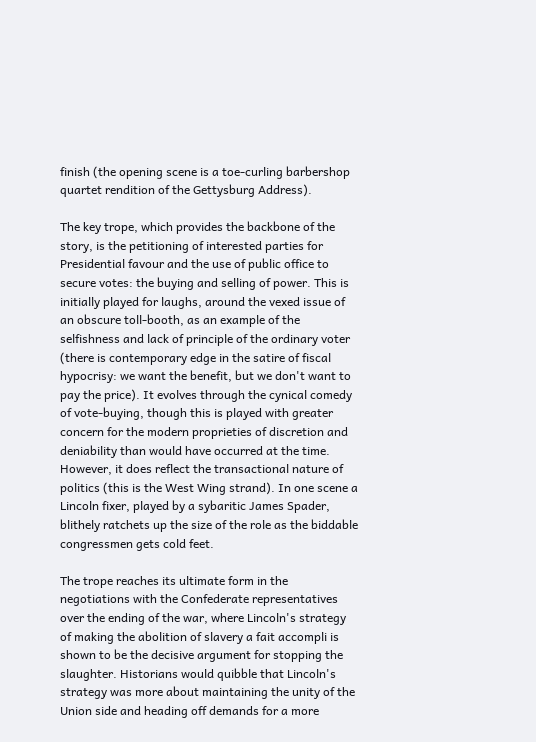finish (the opening scene is a toe-curling barbershop quartet rendition of the Gettysburg Address).

The key trope, which provides the backbone of the story, is the petitioning of interested parties for Presidential favour and the use of public office to secure votes: the buying and selling of power. This is initially played for laughs, around the vexed issue of an obscure toll-booth, as an example of the selfishness and lack of principle of the ordinary voter (there is contemporary edge in the satire of fiscal hypocrisy: we want the benefit, but we don't want to pay the price). It evolves through the cynical comedy of vote-buying, though this is played with greater concern for the modern proprieties of discretion and deniability than would have occurred at the time. However, it does reflect the transactional nature of politics (this is the West Wing strand). In one scene a Lincoln fixer, played by a sybaritic James Spader, blithely ratchets up the size of the role as the biddable congressmen gets cold feet.

The trope reaches its ultimate form in the negotiations with the Confederate representatives over the ending of the war, where Lincoln's strategy of making the abolition of slavery a fait accompli is shown to be the decisive argument for stopping the slaughter. Historians would quibble that Lincoln's strategy was more about maintaining the unity of the Union side and heading off demands for a more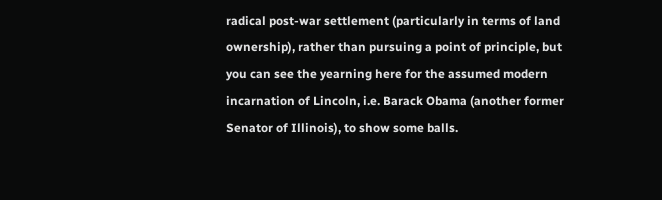radical post-war settlement (particularly in terms of land ownership), rather than pursuing a point of principle, but you can see the yearning here for the assumed modern incarnation of Lincoln, i.e. Barack Obama (another former Senator of Illinois), to show some balls.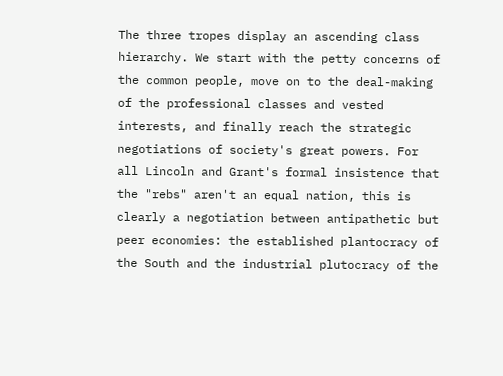The three tropes display an ascending class hierarchy. We start with the petty concerns of the common people, move on to the deal-making of the professional classes and vested interests, and finally reach the strategic negotiations of society's great powers. For all Lincoln and Grant's formal insistence that the "rebs" aren't an equal nation, this is clearly a negotiation between antipathetic but peer economies: the established plantocracy of the South and the industrial plutocracy of the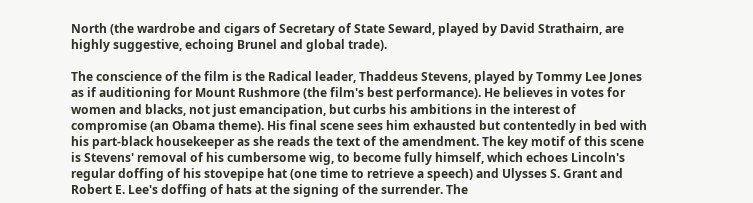North (the wardrobe and cigars of Secretary of State Seward, played by David Strathairn, are highly suggestive, echoing Brunel and global trade).

The conscience of the film is the Radical leader, Thaddeus Stevens, played by Tommy Lee Jones as if auditioning for Mount Rushmore (the film's best performance). He believes in votes for women and blacks, not just emancipation, but curbs his ambitions in the interest of compromise (an Obama theme). His final scene sees him exhausted but contentedly in bed with his part-black housekeeper as she reads the text of the amendment. The key motif of this scene is Stevens' removal of his cumbersome wig, to become fully himself, which echoes Lincoln's regular doffing of his stovepipe hat (one time to retrieve a speech) and Ulysses S. Grant and Robert E. Lee's doffing of hats at the signing of the surrender. The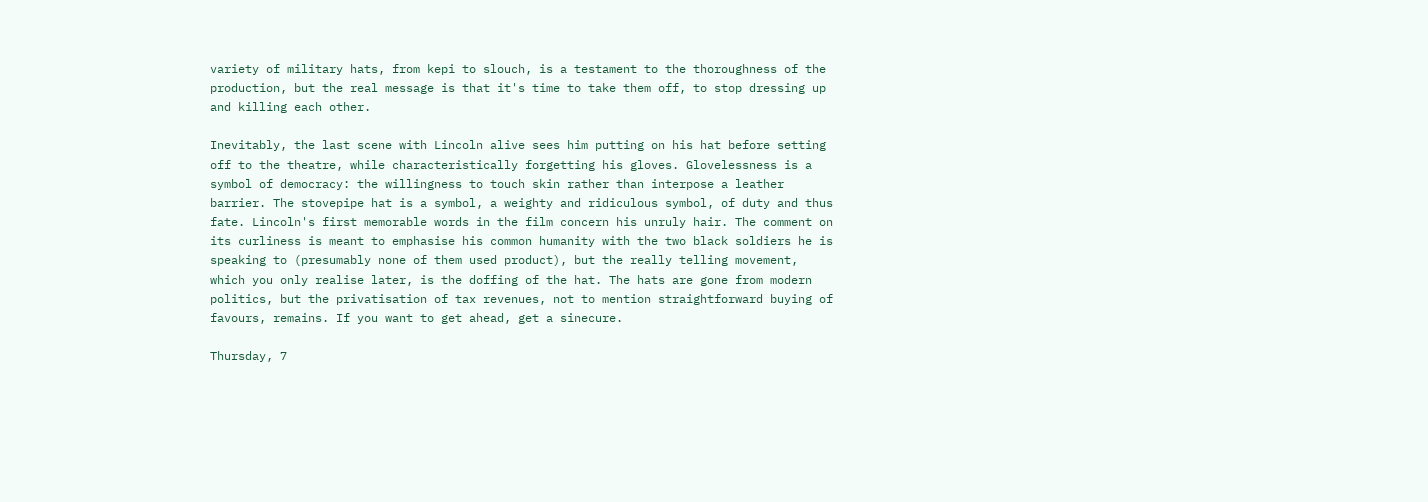variety of military hats, from kepi to slouch, is a testament to the thoroughness of the production, but the real message is that it's time to take them off, to stop dressing up and killing each other.

Inevitably, the last scene with Lincoln alive sees him putting on his hat before setting off to the theatre, while characteristically forgetting his gloves. Glovelessness is a symbol of democracy: the willingness to touch skin rather than interpose a leather barrier. The stovepipe hat is a symbol, a weighty and ridiculous symbol, of duty and thus fate. Lincoln's first memorable words in the film concern his unruly hair. The comment on its curliness is meant to emphasise his common humanity with the two black soldiers he is speaking to (presumably none of them used product), but the really telling movement, which you only realise later, is the doffing of the hat. The hats are gone from modern politics, but the privatisation of tax revenues, not to mention straightforward buying of favours, remains. If you want to get ahead, get a sinecure.

Thursday, 7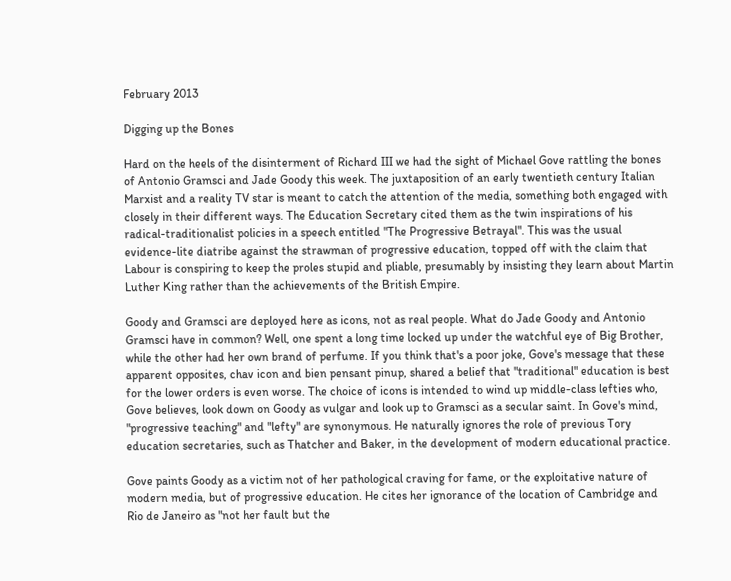February 2013

Digging up the Bones

Hard on the heels of the disinterment of Richard III we had the sight of Michael Gove rattling the bones of Antonio Gramsci and Jade Goody this week. The juxtaposition of an early twentieth century Italian Marxist and a reality TV star is meant to catch the attention of the media, something both engaged with closely in their different ways. The Education Secretary cited them as the twin inspirations of his radical-traditionalist policies in a speech entitled "The Progressive Betrayal". This was the usual evidence-lite diatribe against the strawman of progressive education, topped off with the claim that Labour is conspiring to keep the proles stupid and pliable, presumably by insisting they learn about Martin Luther King rather than the achievements of the British Empire.

Goody and Gramsci are deployed here as icons, not as real people. What do Jade Goody and Antonio Gramsci have in common? Well, one spent a long time locked up under the watchful eye of Big Brother, while the other had her own brand of perfume. If you think that's a poor joke, Gove's message that these apparent opposites, chav icon and bien pensant pinup, shared a belief that "traditional" education is best for the lower orders is even worse. The choice of icons is intended to wind up middle-class lefties who, Gove believes, look down on Goody as vulgar and look up to Gramsci as a secular saint. In Gove's mind, "progressive teaching" and "lefty" are synonymous. He naturally ignores the role of previous Tory education secretaries, such as Thatcher and Baker, in the development of modern educational practice.

Gove paints Goody as a victim not of her pathological craving for fame, or the exploitative nature of modern media, but of progressive education. He cites her ignorance of the location of Cambridge and Rio de Janeiro as "not her fault but the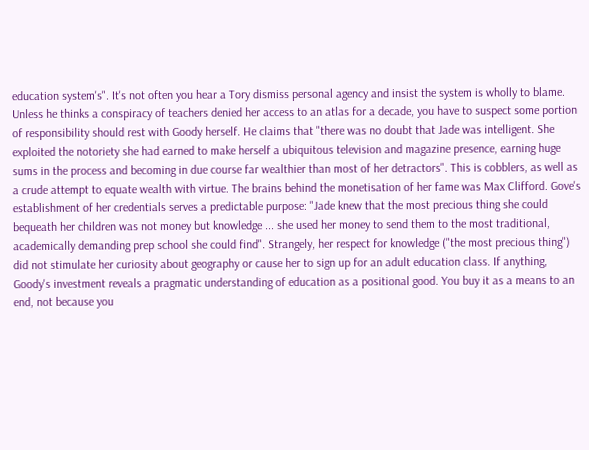education system's". It's not often you hear a Tory dismiss personal agency and insist the system is wholly to blame. Unless he thinks a conspiracy of teachers denied her access to an atlas for a decade, you have to suspect some portion of responsibility should rest with Goody herself. He claims that "there was no doubt that Jade was intelligent. She exploited the notoriety she had earned to make herself a ubiquitous television and magazine presence, earning huge sums in the process and becoming in due course far wealthier than most of her detractors". This is cobblers, as well as a crude attempt to equate wealth with virtue. The brains behind the monetisation of her fame was Max Clifford. Gove's establishment of her credentials serves a predictable purpose: "Jade knew that the most precious thing she could bequeath her children was not money but knowledge ... she used her money to send them to the most traditional, academically demanding prep school she could find". Strangely, her respect for knowledge ("the most precious thing") did not stimulate her curiosity about geography or cause her to sign up for an adult education class. If anything, Goody's investment reveals a pragmatic understanding of education as a positional good. You buy it as a means to an end, not because you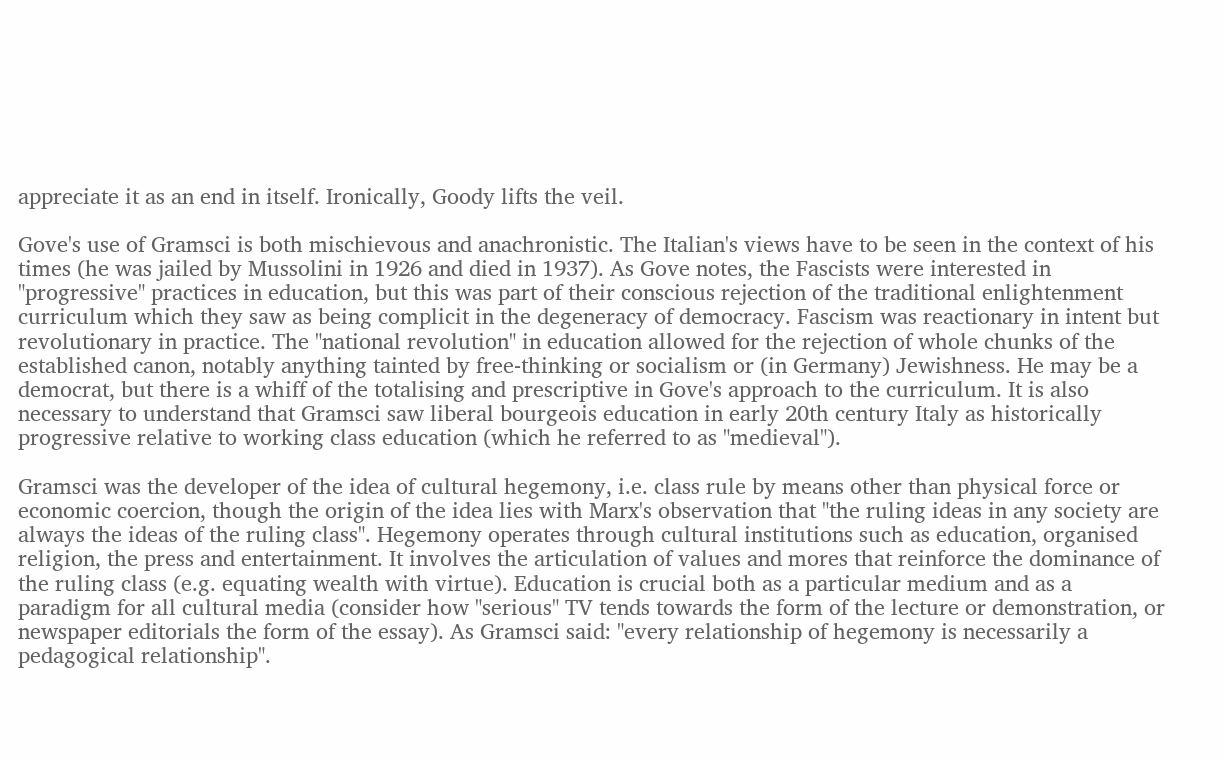appreciate it as an end in itself. Ironically, Goody lifts the veil.

Gove's use of Gramsci is both mischievous and anachronistic. The Italian's views have to be seen in the context of his times (he was jailed by Mussolini in 1926 and died in 1937). As Gove notes, the Fascists were interested in "progressive" practices in education, but this was part of their conscious rejection of the traditional enlightenment curriculum which they saw as being complicit in the degeneracy of democracy. Fascism was reactionary in intent but revolutionary in practice. The "national revolution" in education allowed for the rejection of whole chunks of the established canon, notably anything tainted by free-thinking or socialism or (in Germany) Jewishness. He may be a democrat, but there is a whiff of the totalising and prescriptive in Gove's approach to the curriculum. It is also necessary to understand that Gramsci saw liberal bourgeois education in early 20th century Italy as historically progressive relative to working class education (which he referred to as "medieval").

Gramsci was the developer of the idea of cultural hegemony, i.e. class rule by means other than physical force or economic coercion, though the origin of the idea lies with Marx's observation that "the ruling ideas in any society are always the ideas of the ruling class". Hegemony operates through cultural institutions such as education, organised religion, the press and entertainment. It involves the articulation of values and mores that reinforce the dominance of the ruling class (e.g. equating wealth with virtue). Education is crucial both as a particular medium and as a paradigm for all cultural media (consider how "serious" TV tends towards the form of the lecture or demonstration, or newspaper editorials the form of the essay). As Gramsci said: "every relationship of hegemony is necessarily a pedagogical relationship".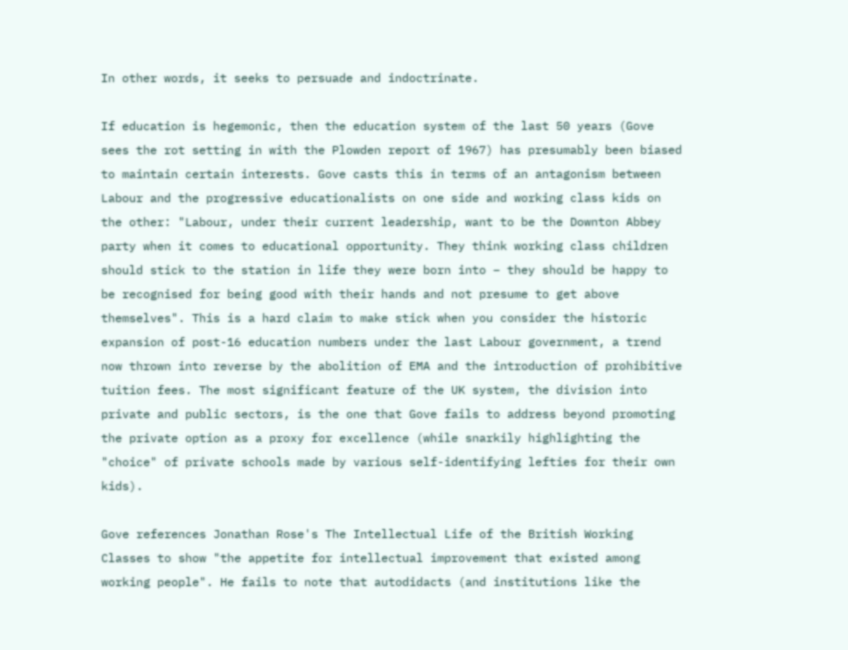In other words, it seeks to persuade and indoctrinate.

If education is hegemonic, then the education system of the last 50 years (Gove sees the rot setting in with the Plowden report of 1967) has presumably been biased to maintain certain interests. Gove casts this in terms of an antagonism between Labour and the progressive educationalists on one side and working class kids on the other: "Labour, under their current leadership, want to be the Downton Abbey party when it comes to educational opportunity. They think working class children should stick to the station in life they were born into – they should be happy to be recognised for being good with their hands and not presume to get above themselves". This is a hard claim to make stick when you consider the historic expansion of post-16 education numbers under the last Labour government, a trend now thrown into reverse by the abolition of EMA and the introduction of prohibitive tuition fees. The most significant feature of the UK system, the division into private and public sectors, is the one that Gove fails to address beyond promoting the private option as a proxy for excellence (while snarkily highlighting the "choice" of private schools made by various self-identifying lefties for their own kids).

Gove references Jonathan Rose's The Intellectual Life of the British Working Classes to show "the appetite for intellectual improvement that existed among working people". He fails to note that autodidacts (and institutions like the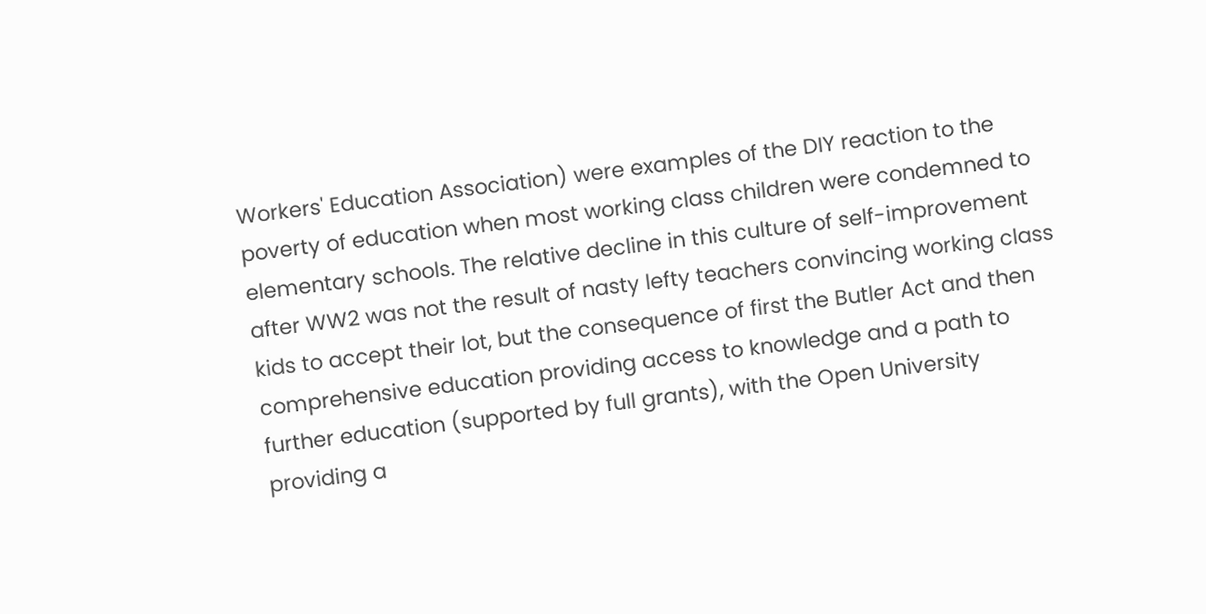Workers' Education Association) were examples of the DIY reaction to the poverty of education when most working class children were condemned to elementary schools. The relative decline in this culture of self-improvement after WW2 was not the result of nasty lefty teachers convincing working class kids to accept their lot, but the consequence of first the Butler Act and then comprehensive education providing access to knowledge and a path to further education (supported by full grants), with the Open University providing a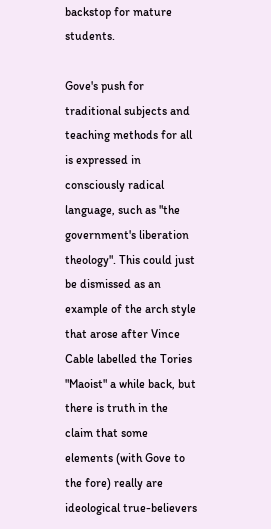backstop for mature students.

Gove's push for traditional subjects and teaching methods for all is expressed in consciously radical language, such as "the government's liberation theology". This could just be dismissed as an example of the arch style that arose after Vince Cable labelled the Tories "Maoist" a while back, but there is truth in the claim that some elements (with Gove to the fore) really are ideological true-believers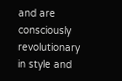and are consciously revolutionary in style and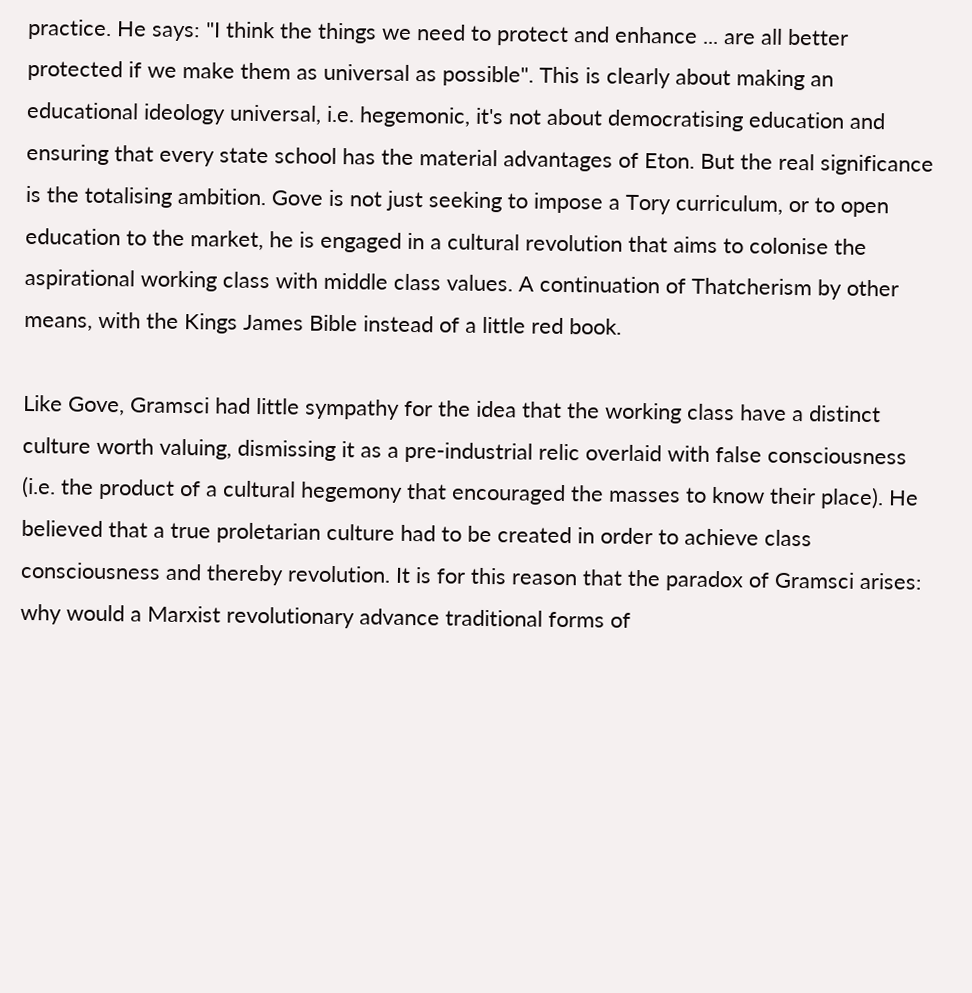practice. He says: "I think the things we need to protect and enhance ... are all better protected if we make them as universal as possible". This is clearly about making an educational ideology universal, i.e. hegemonic, it's not about democratising education and ensuring that every state school has the material advantages of Eton. But the real significance is the totalising ambition. Gove is not just seeking to impose a Tory curriculum, or to open education to the market, he is engaged in a cultural revolution that aims to colonise the aspirational working class with middle class values. A continuation of Thatcherism by other means, with the Kings James Bible instead of a little red book.

Like Gove, Gramsci had little sympathy for the idea that the working class have a distinct culture worth valuing, dismissing it as a pre-industrial relic overlaid with false consciousness (i.e. the product of a cultural hegemony that encouraged the masses to know their place). He believed that a true proletarian culture had to be created in order to achieve class consciousness and thereby revolution. It is for this reason that the paradox of Gramsci arises: why would a Marxist revolutionary advance traditional forms of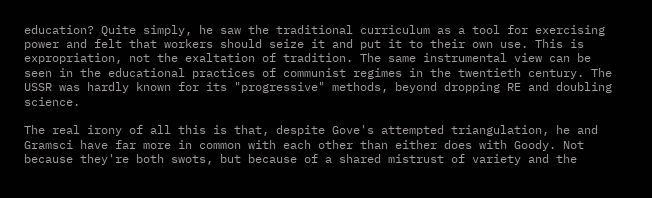education? Quite simply, he saw the traditional curriculum as a tool for exercising power and felt that workers should seize it and put it to their own use. This is expropriation, not the exaltation of tradition. The same instrumental view can be seen in the educational practices of communist regimes in the twentieth century. The USSR was hardly known for its "progressive" methods, beyond dropping RE and doubling science.

The real irony of all this is that, despite Gove's attempted triangulation, he and Gramsci have far more in common with each other than either does with Goody. Not because they're both swots, but because of a shared mistrust of variety and the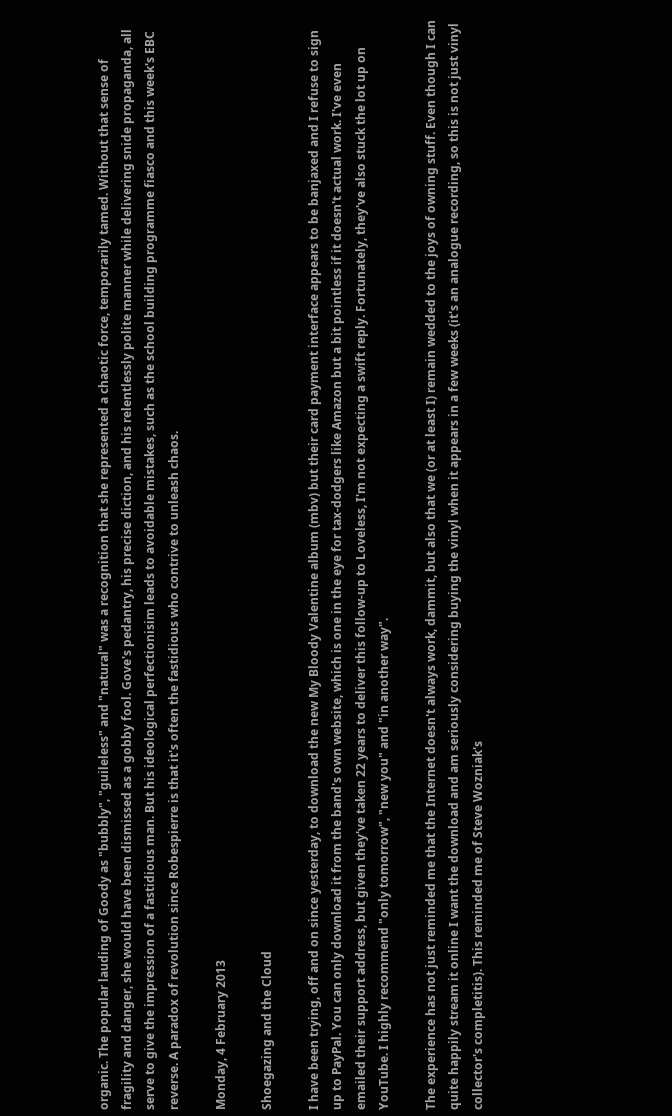organic. The popular lauding of Goody as "bubbly", "guileless" and "natural" was a recognition that she represented a chaotic force, temporarily tamed. Without that sense of fragility and danger, she would have been dismissed as a gobby fool. Gove's pedantry, his precise diction, and his relentlessly polite manner while delivering snide propaganda, all serve to give the impression of a fastidious man. But his ideological perfectionisim leads to avoidable mistakes, such as the school building programme fiasco and this week's EBC reverse. A paradox of revolution since Robespierre is that it's often the fastidious who contrive to unleash chaos.

Monday, 4 February 2013

Shoegazing and the Cloud

I have been trying, off and on since yesterday, to download the new My Bloody Valentine album (mbv) but their card payment interface appears to be banjaxed and I refuse to sign up to PayPal. You can only download it from the band's own website, which is one in the eye for tax-dodgers like Amazon but a bit pointless if it doesn't actual work. I've even emailed their support address, but given they've taken 22 years to deliver this follow-up to Loveless, I'm not expecting a swift reply. Fortunately, they've also stuck the lot up on YouTube. I highly recommend "only tomorrow", "new you" and "in another way".

The experience has not just reminded me that the Internet doesn't always work, dammit, but also that we (or at least I) remain wedded to the joys of owning stuff. Even though I can quite happily stream it online I want the download and am seriously considering buying the vinyl when it appears in a few weeks (it's an analogue recording, so this is not just vinyl collector's completitis). This reminded me of Steve Wozniak's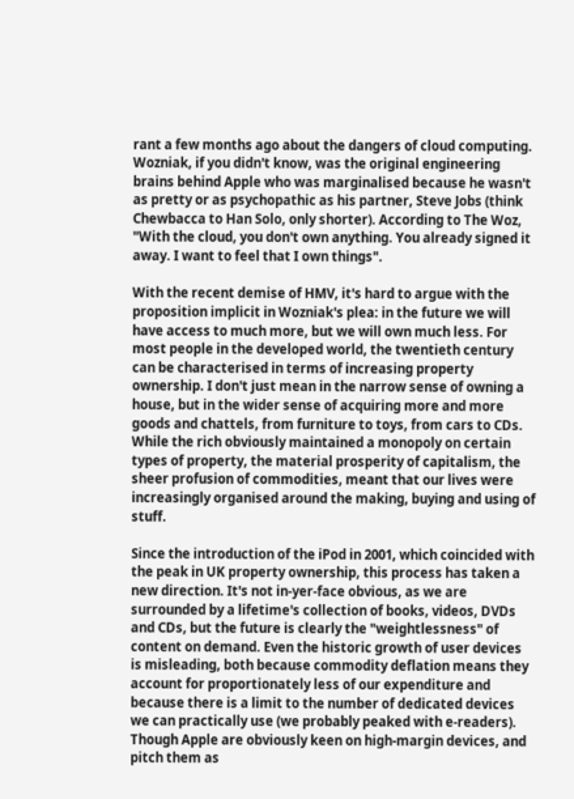rant a few months ago about the dangers of cloud computing. Wozniak, if you didn't know, was the original engineering brains behind Apple who was marginalised because he wasn't as pretty or as psychopathic as his partner, Steve Jobs (think Chewbacca to Han Solo, only shorter). According to The Woz, "With the cloud, you don't own anything. You already signed it away. I want to feel that I own things".

With the recent demise of HMV, it's hard to argue with the proposition implicit in Wozniak's plea: in the future we will have access to much more, but we will own much less. For most people in the developed world, the twentieth century can be characterised in terms of increasing property ownership. I don't just mean in the narrow sense of owning a house, but in the wider sense of acquiring more and more goods and chattels, from furniture to toys, from cars to CDs. While the rich obviously maintained a monopoly on certain types of property, the material prosperity of capitalism, the sheer profusion of commodities, meant that our lives were increasingly organised around the making, buying and using of stuff.

Since the introduction of the iPod in 2001, which coincided with the peak in UK property ownership, this process has taken a new direction. It's not in-yer-face obvious, as we are surrounded by a lifetime's collection of books, videos, DVDs and CDs, but the future is clearly the "weightlessness" of content on demand. Even the historic growth of user devices is misleading, both because commodity deflation means they account for proportionately less of our expenditure and because there is a limit to the number of dedicated devices we can practically use (we probably peaked with e-readers). Though Apple are obviously keen on high-margin devices, and pitch them as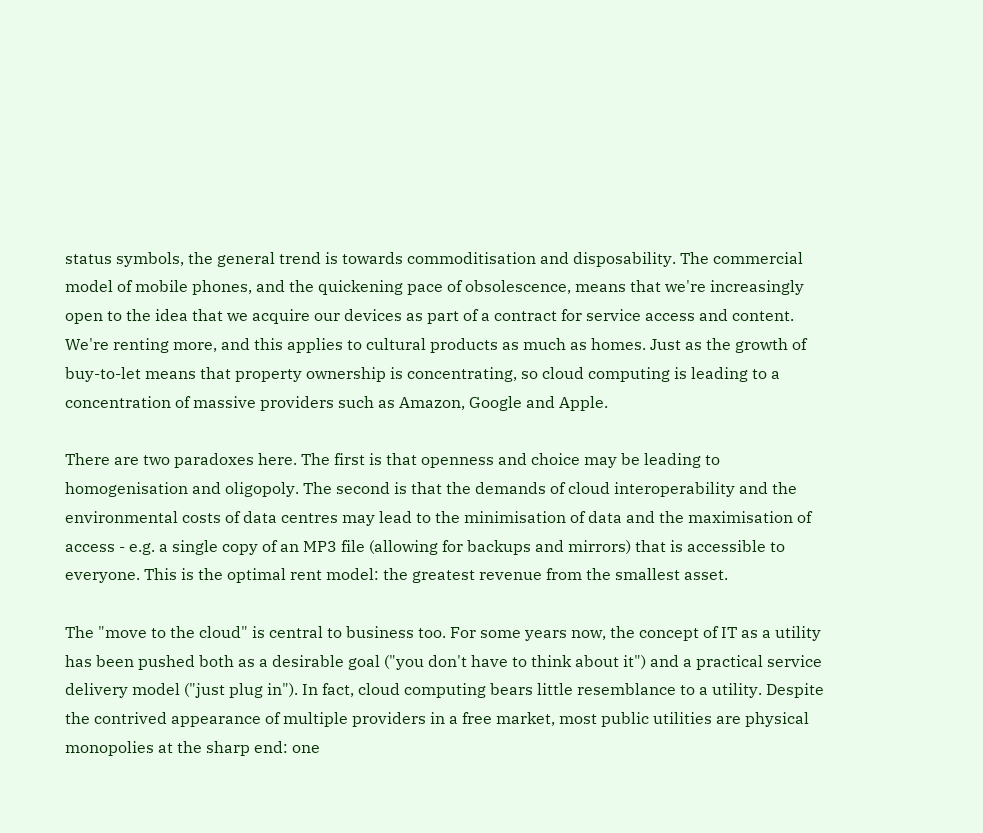status symbols, the general trend is towards commoditisation and disposability. The commercial model of mobile phones, and the quickening pace of obsolescence, means that we're increasingly open to the idea that we acquire our devices as part of a contract for service access and content. We're renting more, and this applies to cultural products as much as homes. Just as the growth of buy-to-let means that property ownership is concentrating, so cloud computing is leading to a concentration of massive providers such as Amazon, Google and Apple.

There are two paradoxes here. The first is that openness and choice may be leading to homogenisation and oligopoly. The second is that the demands of cloud interoperability and the environmental costs of data centres may lead to the minimisation of data and the maximisation of access - e.g. a single copy of an MP3 file (allowing for backups and mirrors) that is accessible to everyone. This is the optimal rent model: the greatest revenue from the smallest asset.

The "move to the cloud" is central to business too. For some years now, the concept of IT as a utility has been pushed both as a desirable goal ("you don't have to think about it") and a practical service delivery model ("just plug in"). In fact, cloud computing bears little resemblance to a utility. Despite the contrived appearance of multiple providers in a free market, most public utilities are physical monopolies at the sharp end: one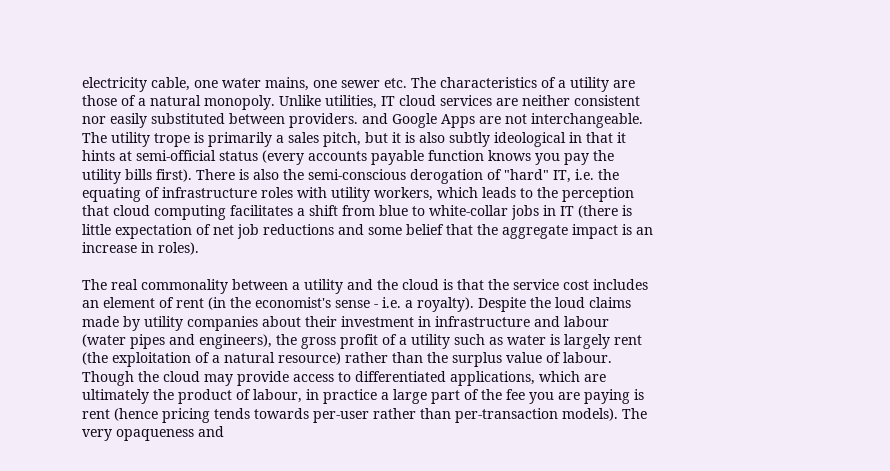electricity cable, one water mains, one sewer etc. The characteristics of a utility are those of a natural monopoly. Unlike utilities, IT cloud services are neither consistent nor easily substituted between providers. and Google Apps are not interchangeable. The utility trope is primarily a sales pitch, but it is also subtly ideological in that it hints at semi-official status (every accounts payable function knows you pay the utility bills first). There is also the semi-conscious derogation of "hard" IT, i.e. the equating of infrastructure roles with utility workers, which leads to the perception that cloud computing facilitates a shift from blue to white-collar jobs in IT (there is little expectation of net job reductions and some belief that the aggregate impact is an increase in roles).

The real commonality between a utility and the cloud is that the service cost includes an element of rent (in the economist's sense - i.e. a royalty). Despite the loud claims made by utility companies about their investment in infrastructure and labour (water pipes and engineers), the gross profit of a utility such as water is largely rent (the exploitation of a natural resource) rather than the surplus value of labour. Though the cloud may provide access to differentiated applications, which are ultimately the product of labour, in practice a large part of the fee you are paying is rent (hence pricing tends towards per-user rather than per-transaction models). The very opaqueness and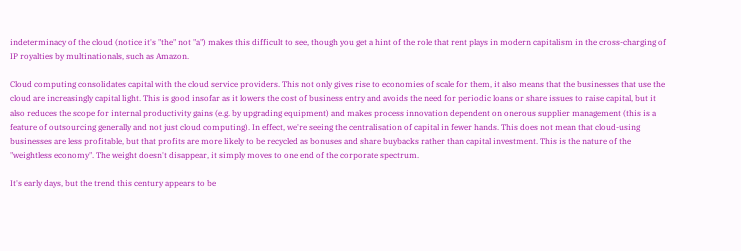indeterminacy of the cloud (notice it's "the" not "a") makes this difficult to see, though you get a hint of the role that rent plays in modern capitalism in the cross-charging of IP royalties by multinationals, such as Amazon.

Cloud computing consolidates capital with the cloud service providers. This not only gives rise to economies of scale for them, it also means that the businesses that use the cloud are increasingly capital light. This is good insofar as it lowers the cost of business entry and avoids the need for periodic loans or share issues to raise capital, but it also reduces the scope for internal productivity gains (e.g. by upgrading equipment) and makes process innovation dependent on onerous supplier management (this is a feature of outsourcing generally and not just cloud computing). In effect, we're seeing the centralisation of capital in fewer hands. This does not mean that cloud-using businesses are less profitable, but that profits are more likely to be recycled as bonuses and share buybacks rather than capital investment. This is the nature of the "weightless economy". The weight doesn't disappear, it simply moves to one end of the corporate spectrum.

It's early days, but the trend this century appears to be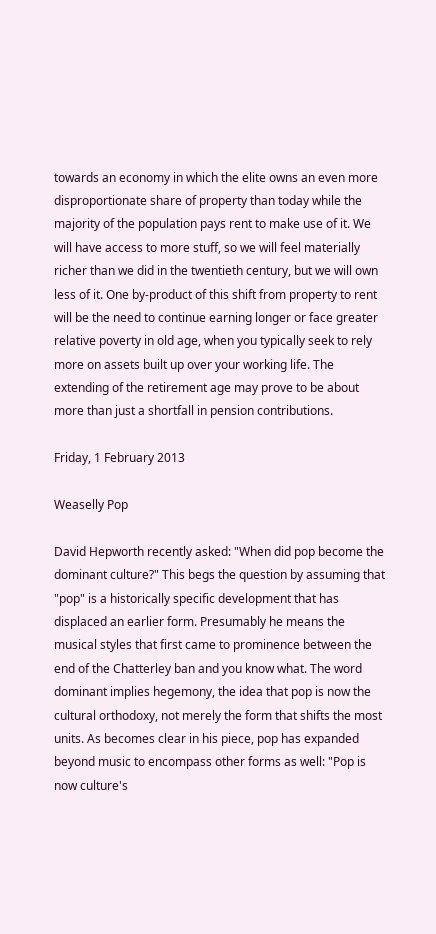towards an economy in which the elite owns an even more disproportionate share of property than today while the majority of the population pays rent to make use of it. We will have access to more stuff, so we will feel materially richer than we did in the twentieth century, but we will own less of it. One by-product of this shift from property to rent will be the need to continue earning longer or face greater relative poverty in old age, when you typically seek to rely more on assets built up over your working life. The extending of the retirement age may prove to be about more than just a shortfall in pension contributions.

Friday, 1 February 2013

Weaselly Pop

David Hepworth recently asked: "When did pop become the dominant culture?" This begs the question by assuming that "pop" is a historically specific development that has displaced an earlier form. Presumably he means the musical styles that first came to prominence between the end of the Chatterley ban and you know what. The word dominant implies hegemony, the idea that pop is now the cultural orthodoxy, not merely the form that shifts the most units. As becomes clear in his piece, pop has expanded beyond music to encompass other forms as well: "Pop is now culture's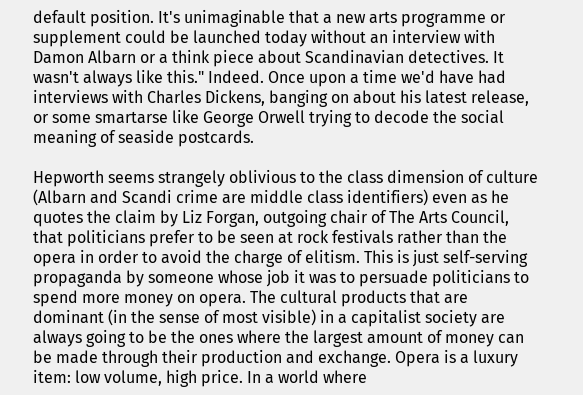default position. It's unimaginable that a new arts programme or supplement could be launched today without an interview with Damon Albarn or a think piece about Scandinavian detectives. It wasn't always like this." Indeed. Once upon a time we'd have had interviews with Charles Dickens, banging on about his latest release, or some smartarse like George Orwell trying to decode the social meaning of seaside postcards.

Hepworth seems strangely oblivious to the class dimension of culture (Albarn and Scandi crime are middle class identifiers) even as he quotes the claim by Liz Forgan, outgoing chair of The Arts Council, that politicians prefer to be seen at rock festivals rather than the opera in order to avoid the charge of elitism. This is just self-serving propaganda by someone whose job it was to persuade politicians to spend more money on opera. The cultural products that are dominant (in the sense of most visible) in a capitalist society are always going to be the ones where the largest amount of money can be made through their production and exchange. Opera is a luxury item: low volume, high price. In a world where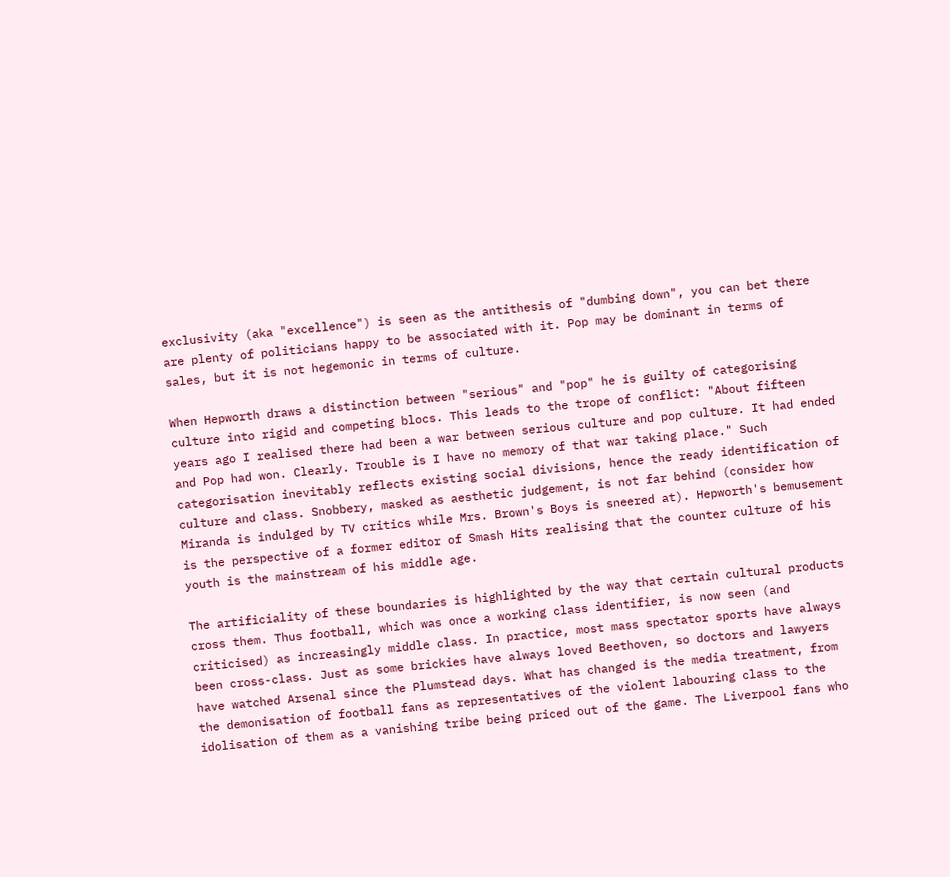exclusivity (aka "excellence") is seen as the antithesis of "dumbing down", you can bet there are plenty of politicians happy to be associated with it. Pop may be dominant in terms of sales, but it is not hegemonic in terms of culture.

When Hepworth draws a distinction between "serious" and "pop" he is guilty of categorising culture into rigid and competing blocs. This leads to the trope of conflict: "About fifteen years ago I realised there had been a war between serious culture and pop culture. It had ended and Pop had won. Clearly. Trouble is I have no memory of that war taking place." Such categorisation inevitably reflects existing social divisions, hence the ready identification of culture and class. Snobbery, masked as aesthetic judgement, is not far behind (consider how Miranda is indulged by TV critics while Mrs. Brown's Boys is sneered at). Hepworth's bemusement is the perspective of a former editor of Smash Hits realising that the counter culture of his youth is the mainstream of his middle age.

The artificiality of these boundaries is highlighted by the way that certain cultural products cross them. Thus football, which was once a working class identifier, is now seen (and criticised) as increasingly middle class. In practice, most mass spectator sports have always been cross-class. Just as some brickies have always loved Beethoven, so doctors and lawyers have watched Arsenal since the Plumstead days. What has changed is the media treatment, from the demonisation of football fans as representatives of the violent labouring class to the idolisation of them as a vanishing tribe being priced out of the game. The Liverpool fans who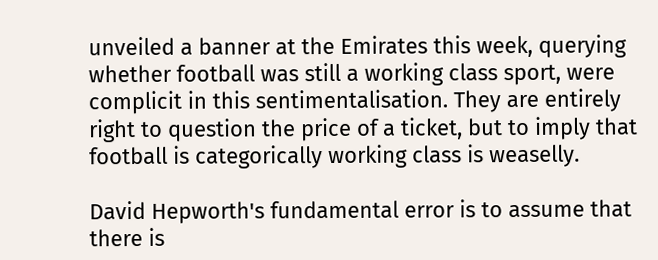unveiled a banner at the Emirates this week, querying whether football was still a working class sport, were complicit in this sentimentalisation. They are entirely right to question the price of a ticket, but to imply that football is categorically working class is weaselly.

David Hepworth's fundamental error is to assume that there is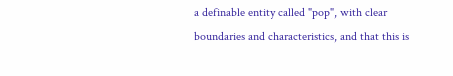a definable entity called "pop", with clear boundaries and characteristics, and that this is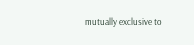mutually exclusive to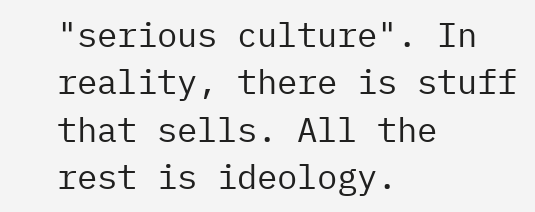"serious culture". In reality, there is stuff that sells. All the rest is ideology.